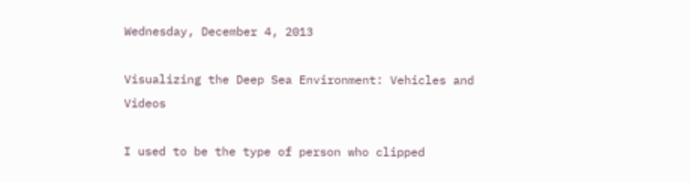Wednesday, December 4, 2013

Visualizing the Deep Sea Environment: Vehicles and Videos

I used to be the type of person who clipped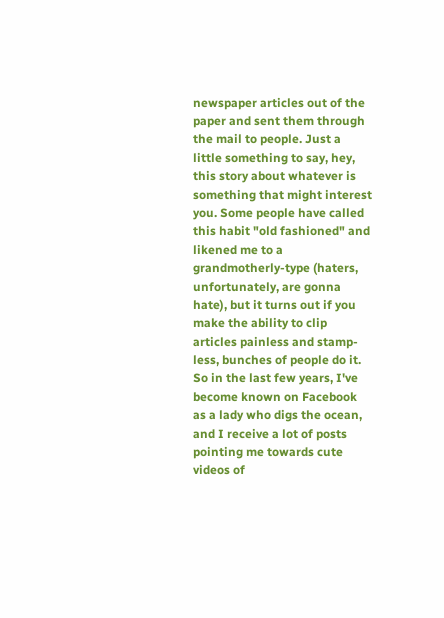newspaper articles out of the paper and sent them through the mail to people. Just a little something to say, hey, this story about whatever is something that might interest you. Some people have called this habit "old fashioned" and likened me to a grandmotherly-type (haters, unfortunately, are gonna hate), but it turns out if you make the ability to clip articles painless and stamp-less, bunches of people do it. So in the last few years, I've become known on Facebook as a lady who digs the ocean, and I receive a lot of posts pointing me towards cute videos of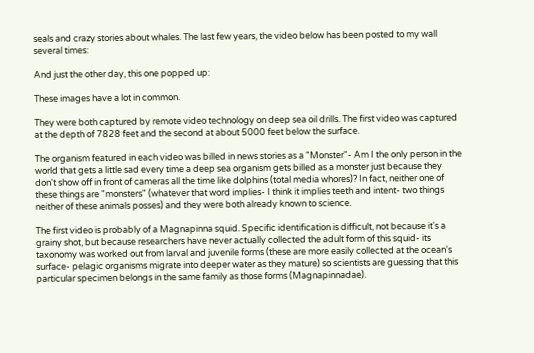seals and crazy stories about whales. The last few years, the video below has been posted to my wall several times:

And just the other day, this one popped up:

These images have a lot in common.

They were both captured by remote video technology on deep sea oil drills. The first video was captured at the depth of 7828 feet and the second at about 5000 feet below the surface.

The organism featured in each video was billed in news stories as a "Monster"- Am I the only person in the world that gets a little sad every time a deep sea organism gets billed as a monster just because they don't show off in front of cameras all the time like dolphins (total media whores)? In fact, neither one of these things are "monsters" (whatever that word implies- I think it implies teeth and intent- two things neither of these animals posses) and they were both already known to science.

The first video is probably of a Magnapinna squid. Specific identification is difficult, not because it's a grainy shot, but because researchers have never actually collected the adult form of this squid- its taxonomy was worked out from larval and juvenile forms (these are more easily collected at the ocean's surface- pelagic organisms migrate into deeper water as they mature) so scientists are guessing that this particular specimen belongs in the same family as those forms (Magnapinnadae).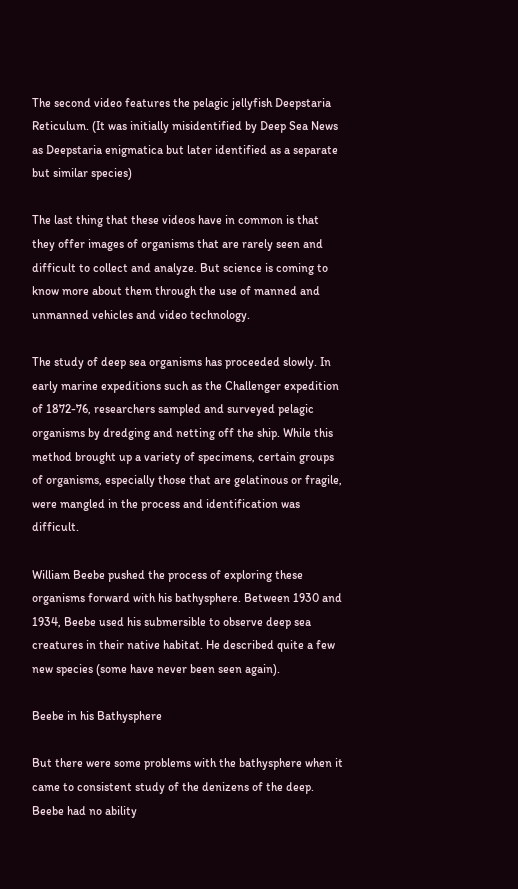The second video features the pelagic jellyfish Deepstaria Reticulum. (It was initially misidentified by Deep Sea News as Deepstaria enigmatica but later identified as a separate but similar species)

The last thing that these videos have in common is that they offer images of organisms that are rarely seen and difficult to collect and analyze. But science is coming to know more about them through the use of manned and unmanned vehicles and video technology.

The study of deep sea organisms has proceeded slowly. In early marine expeditions such as the Challenger expedition of 1872-76, researchers sampled and surveyed pelagic organisms by dredging and netting off the ship. While this method brought up a variety of specimens, certain groups of organisms, especially those that are gelatinous or fragile, were mangled in the process and identification was difficult.

William Beebe pushed the process of exploring these organisms forward with his bathysphere. Between 1930 and 1934, Beebe used his submersible to observe deep sea creatures in their native habitat. He described quite a few new species (some have never been seen again).

Beebe in his Bathysphere

But there were some problems with the bathysphere when it came to consistent study of the denizens of the deep. Beebe had no ability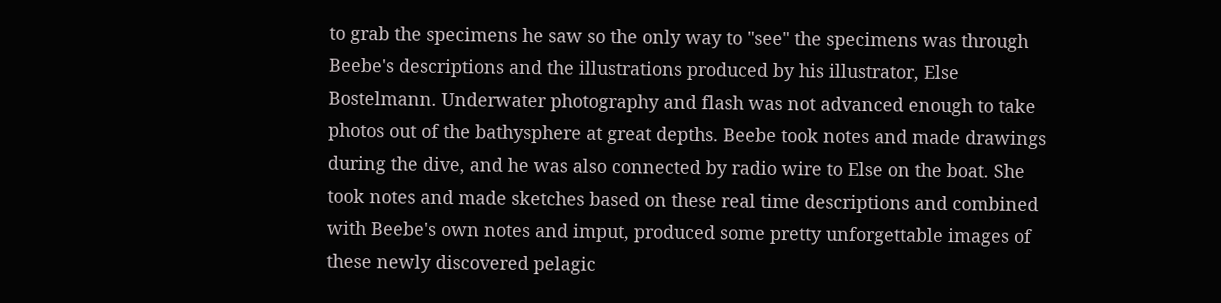to grab the specimens he saw so the only way to "see" the specimens was through Beebe's descriptions and the illustrations produced by his illustrator, Else Bostelmann. Underwater photography and flash was not advanced enough to take photos out of the bathysphere at great depths. Beebe took notes and made drawings during the dive, and he was also connected by radio wire to Else on the boat. She took notes and made sketches based on these real time descriptions and combined with Beebe's own notes and imput, produced some pretty unforgettable images of these newly discovered pelagic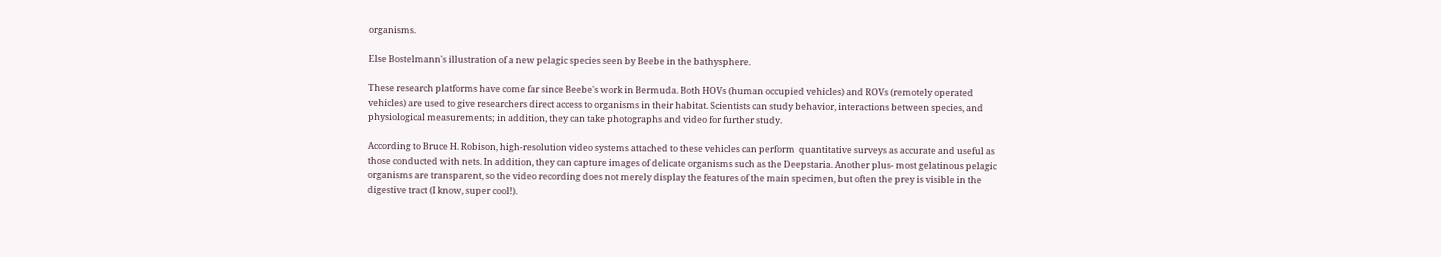organisms.

Else Bostelmann's illustration of a new pelagic species seen by Beebe in the bathysphere.

These research platforms have come far since Beebe's work in Bermuda. Both HOVs (human occupied vehicles) and ROVs (remotely operated vehicles) are used to give researchers direct access to organisms in their habitat. Scientists can study behavior, interactions between species, and physiological measurements; in addition, they can take photographs and video for further study.

According to Bruce H. Robison, high-resolution video systems attached to these vehicles can perform  quantitative surveys as accurate and useful as those conducted with nets. In addition, they can capture images of delicate organisms such as the Deepstaria. Another plus- most gelatinous pelagic organisms are transparent, so the video recording does not merely display the features of the main specimen, but often the prey is visible in the digestive tract (I know, super cool!).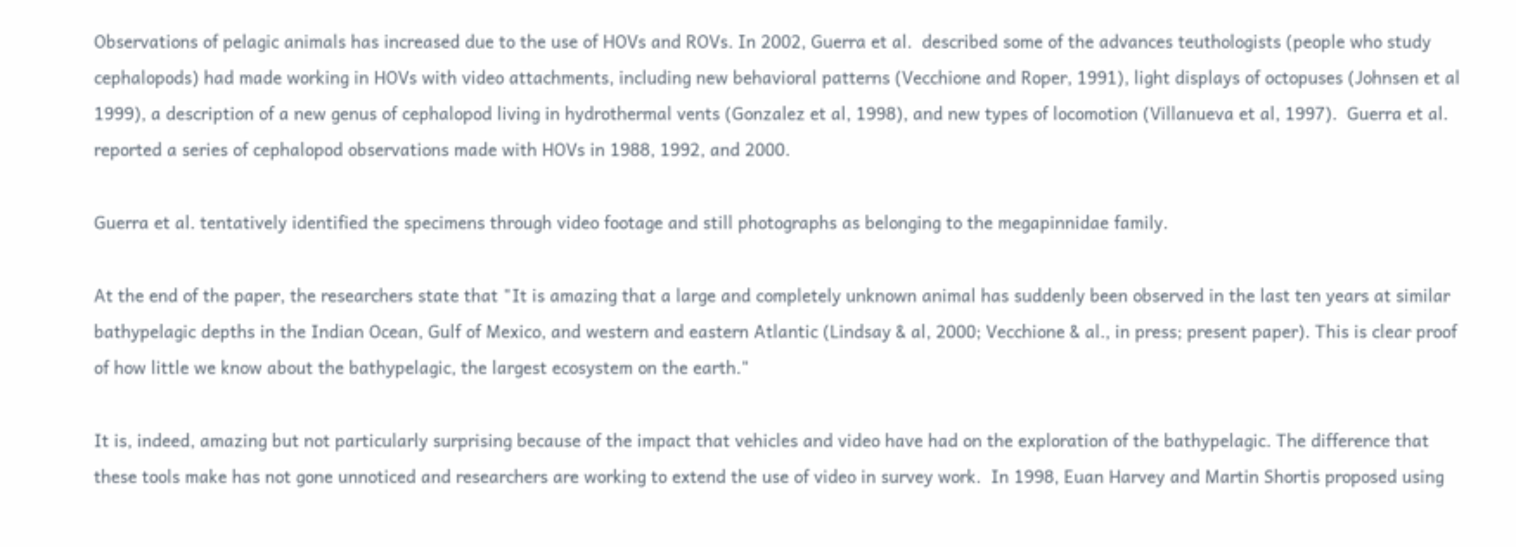Observations of pelagic animals has increased due to the use of HOVs and ROVs. In 2002, Guerra et al.  described some of the advances teuthologists (people who study cephalopods) had made working in HOVs with video attachments, including new behavioral patterns (Vecchione and Roper, 1991), light displays of octopuses (Johnsen et al 1999), a description of a new genus of cephalopod living in hydrothermal vents (Gonzalez et al, 1998), and new types of locomotion (Villanueva et al, 1997).  Guerra et al. reported a series of cephalopod observations made with HOVs in 1988, 1992, and 2000.

Guerra et al. tentatively identified the specimens through video footage and still photographs as belonging to the megapinnidae family.

At the end of the paper, the researchers state that "It is amazing that a large and completely unknown animal has suddenly been observed in the last ten years at similar bathypelagic depths in the Indian Ocean, Gulf of Mexico, and western and eastern Atlantic (Lindsay & al, 2000; Vecchione & al., in press; present paper). This is clear proof of how little we know about the bathypelagic, the largest ecosystem on the earth."

It is, indeed, amazing but not particularly surprising because of the impact that vehicles and video have had on the exploration of the bathypelagic. The difference that these tools make has not gone unnoticed and researchers are working to extend the use of video in survey work.  In 1998, Euan Harvey and Martin Shortis proposed using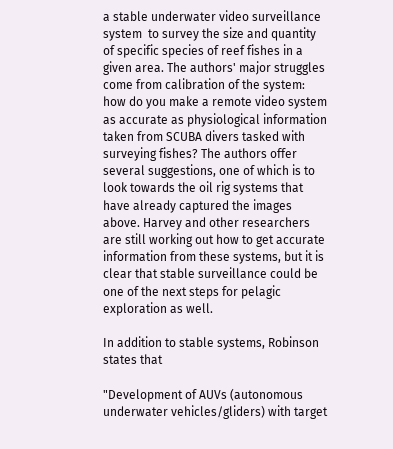a stable underwater video surveillance system  to survey the size and quantity of specific species of reef fishes in a given area. The authors' major struggles come from calibration of the system: how do you make a remote video system as accurate as physiological information taken from SCUBA divers tasked with surveying fishes? The authors offer several suggestions, one of which is to look towards the oil rig systems that have already captured the images above. Harvey and other researchers are still working out how to get accurate information from these systems, but it is clear that stable surveillance could be one of the next steps for pelagic exploration as well.

In addition to stable systems, Robinson states that

"Development of AUVs (autonomous underwater vehicles/gliders) with target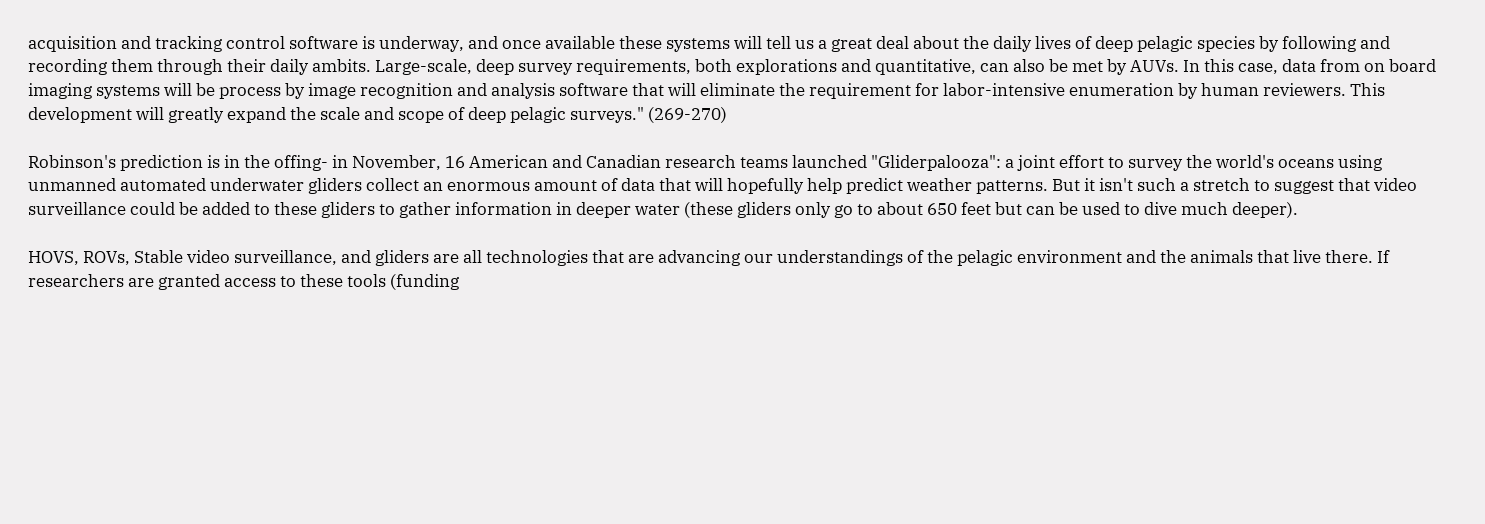acquisition and tracking control software is underway, and once available these systems will tell us a great deal about the daily lives of deep pelagic species by following and recording them through their daily ambits. Large-scale, deep survey requirements, both explorations and quantitative, can also be met by AUVs. In this case, data from on board imaging systems will be process by image recognition and analysis software that will eliminate the requirement for labor-intensive enumeration by human reviewers. This development will greatly expand the scale and scope of deep pelagic surveys." (269-270)

Robinson's prediction is in the offing- in November, 16 American and Canadian research teams launched "Gliderpalooza": a joint effort to survey the world's oceans using unmanned automated underwater gliders collect an enormous amount of data that will hopefully help predict weather patterns. But it isn't such a stretch to suggest that video surveillance could be added to these gliders to gather information in deeper water (these gliders only go to about 650 feet but can be used to dive much deeper).

HOVS, ROVs, Stable video surveillance, and gliders are all technologies that are advancing our understandings of the pelagic environment and the animals that live there. If researchers are granted access to these tools (funding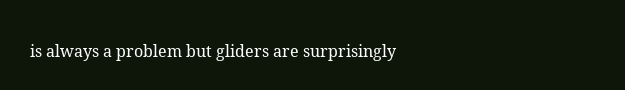is always a problem but gliders are surprisingly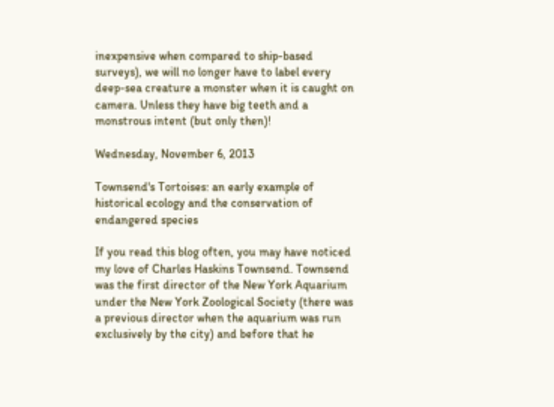inexpensive when compared to ship-based surveys), we will no longer have to label every deep-sea creature a monster when it is caught on camera. Unless they have big teeth and a monstrous intent (but only then)!

Wednesday, November 6, 2013

Townsend's Tortoises: an early example of historical ecology and the conservation of endangered species

If you read this blog often, you may have noticed my love of Charles Haskins Townsend. Townsend was the first director of the New York Aquarium under the New York Zoological Society (there was a previous director when the aquarium was run exclusively by the city) and before that he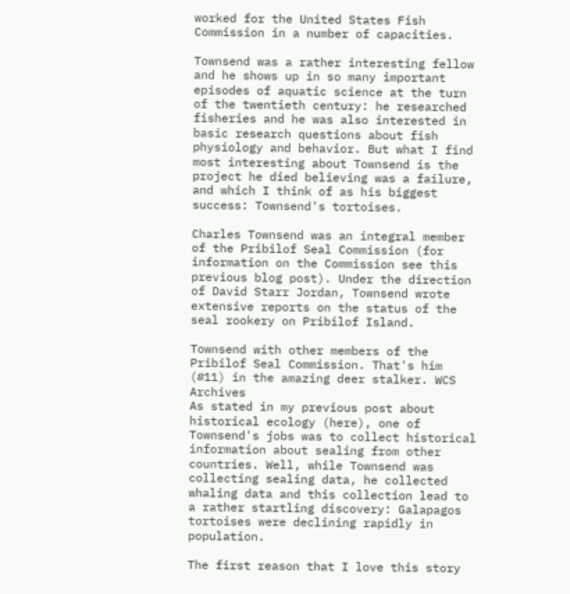worked for the United States Fish Commission in a number of capacities.

Townsend was a rather interesting fellow and he shows up in so many important episodes of aquatic science at the turn of the twentieth century: he researched fisheries and he was also interested in basic research questions about fish physiology and behavior. But what I find most interesting about Townsend is the project he died believing was a failure, and which I think of as his biggest success: Townsend's tortoises.

Charles Townsend was an integral member of the Pribilof Seal Commission (for information on the Commission see this previous blog post). Under the direction of David Starr Jordan, Townsend wrote extensive reports on the status of the seal rookery on Pribilof Island.

Townsend with other members of the Pribilof Seal Commission. That's him (#11) in the amazing deer stalker. WCS Archives
As stated in my previous post about historical ecology (here), one of Townsend's jobs was to collect historical information about sealing from other countries. Well, while Townsend was collecting sealing data, he collected whaling data and this collection lead to a rather startling discovery: Galapagos tortoises were declining rapidly in population.

The first reason that I love this story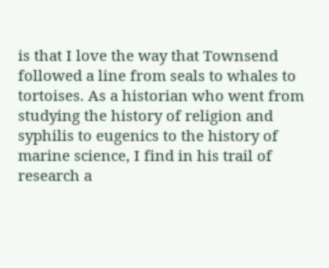is that I love the way that Townsend followed a line from seals to whales to tortoises. As a historian who went from studying the history of religion and syphilis to eugenics to the history of marine science, I find in his trail of research a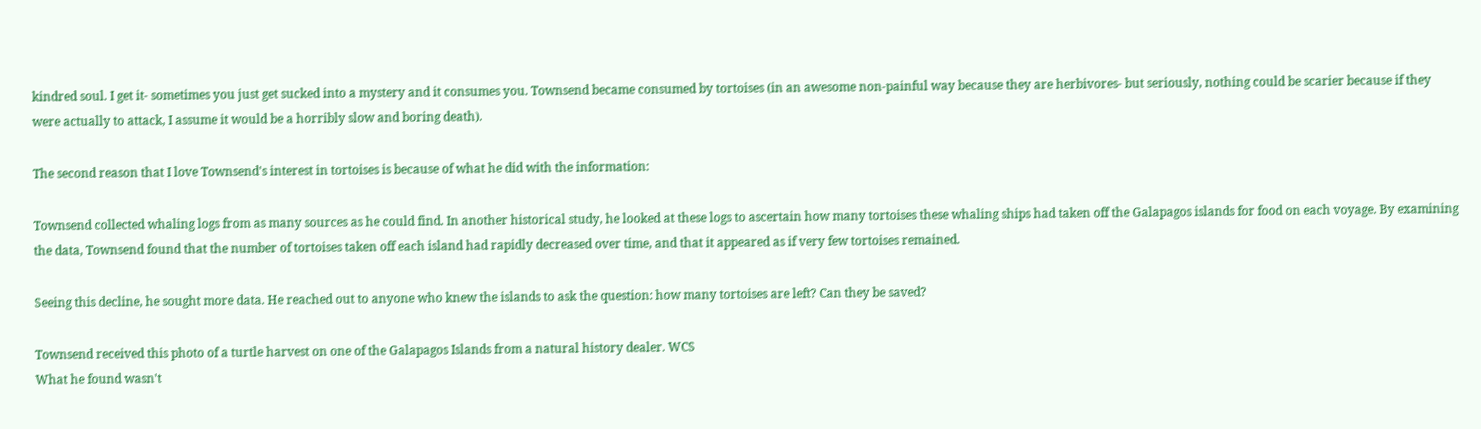kindred soul. I get it- sometimes you just get sucked into a mystery and it consumes you. Townsend became consumed by tortoises (in an awesome non-painful way because they are herbivores- but seriously, nothing could be scarier because if they were actually to attack, I assume it would be a horribly slow and boring death).

The second reason that I love Townsend's interest in tortoises is because of what he did with the information:

Townsend collected whaling logs from as many sources as he could find. In another historical study, he looked at these logs to ascertain how many tortoises these whaling ships had taken off the Galapagos islands for food on each voyage. By examining the data, Townsend found that the number of tortoises taken off each island had rapidly decreased over time, and that it appeared as if very few tortoises remained.

Seeing this decline, he sought more data. He reached out to anyone who knew the islands to ask the question: how many tortoises are left? Can they be saved?

Townsend received this photo of a turtle harvest on one of the Galapagos Islands from a natural history dealer. WCS
What he found wasn't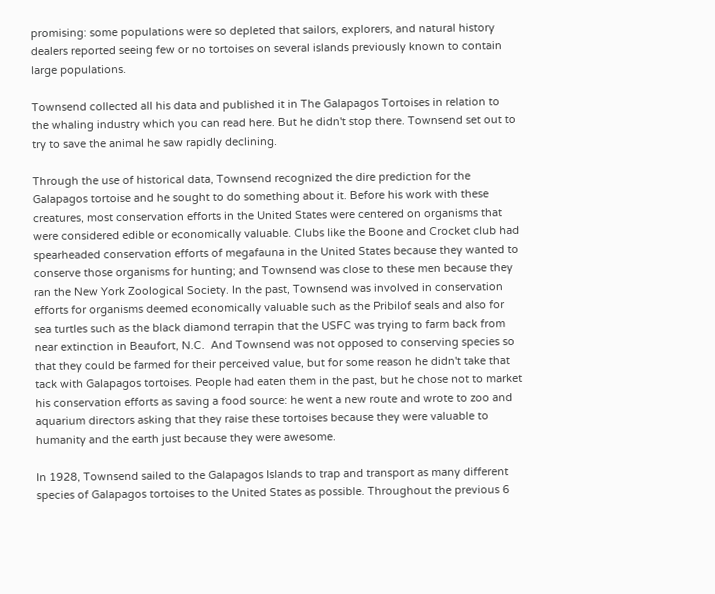promising: some populations were so depleted that sailors, explorers, and natural history dealers reported seeing few or no tortoises on several islands previously known to contain large populations.

Townsend collected all his data and published it in The Galapagos Tortoises in relation to the whaling industry which you can read here. But he didn't stop there. Townsend set out to try to save the animal he saw rapidly declining.

Through the use of historical data, Townsend recognized the dire prediction for the Galapagos tortoise and he sought to do something about it. Before his work with these creatures, most conservation efforts in the United States were centered on organisms that were considered edible or economically valuable. Clubs like the Boone and Crocket club had spearheaded conservation efforts of megafauna in the United States because they wanted to conserve those organisms for hunting; and Townsend was close to these men because they ran the New York Zoological Society. In the past, Townsend was involved in conservation efforts for organisms deemed economically valuable such as the Pribilof seals and also for sea turtles such as the black diamond terrapin that the USFC was trying to farm back from near extinction in Beaufort, N.C.  And Townsend was not opposed to conserving species so that they could be farmed for their perceived value, but for some reason he didn't take that tack with Galapagos tortoises. People had eaten them in the past, but he chose not to market his conservation efforts as saving a food source: he went a new route and wrote to zoo and aquarium directors asking that they raise these tortoises because they were valuable to humanity and the earth just because they were awesome.

In 1928, Townsend sailed to the Galapagos Islands to trap and transport as many different species of Galapagos tortoises to the United States as possible. Throughout the previous 6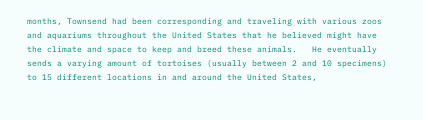months, Townsend had been corresponding and traveling with various zoos and aquariums throughout the United States that he believed might have the climate and space to keep and breed these animals.   He eventually sends a varying amount of tortoises (usually between 2 and 10 specimens) to 15 different locations in and around the United States,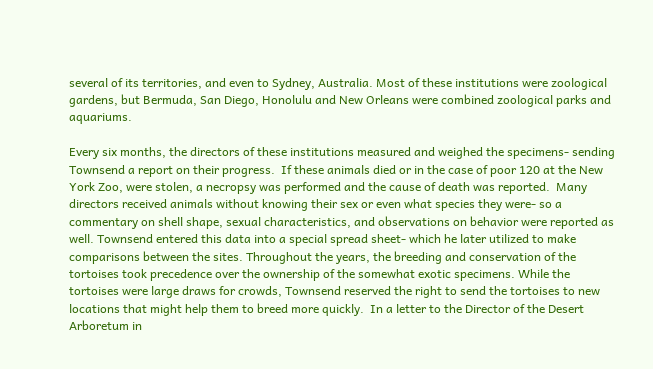several of its territories, and even to Sydney, Australia. Most of these institutions were zoological gardens, but Bermuda, San Diego, Honolulu and New Orleans were combined zoological parks and aquariums.

Every six months, the directors of these institutions measured and weighed the specimens- sending Townsend a report on their progress.  If these animals died or in the case of poor 120 at the New York Zoo, were stolen, a necropsy was performed and the cause of death was reported.  Many directors received animals without knowing their sex or even what species they were- so a commentary on shell shape, sexual characteristics, and observations on behavior were reported as well. Townsend entered this data into a special spread sheet- which he later utilized to make comparisons between the sites. Throughout the years, the breeding and conservation of the tortoises took precedence over the ownership of the somewhat exotic specimens. While the tortoises were large draws for crowds, Townsend reserved the right to send the tortoises to new locations that might help them to breed more quickly.  In a letter to the Director of the Desert Arboretum in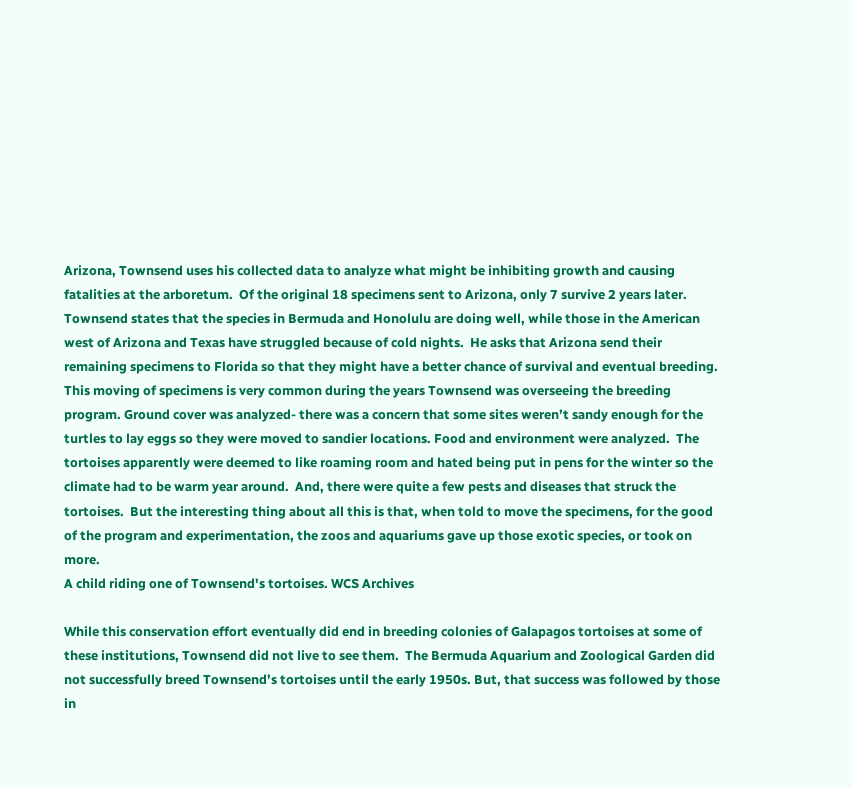Arizona, Townsend uses his collected data to analyze what might be inhibiting growth and causing fatalities at the arboretum.  Of the original 18 specimens sent to Arizona, only 7 survive 2 years later.  Townsend states that the species in Bermuda and Honolulu are doing well, while those in the American west of Arizona and Texas have struggled because of cold nights.  He asks that Arizona send their remaining specimens to Florida so that they might have a better chance of survival and eventual breeding.  This moving of specimens is very common during the years Townsend was overseeing the breeding program. Ground cover was analyzed- there was a concern that some sites weren’t sandy enough for the turtles to lay eggs so they were moved to sandier locations. Food and environment were analyzed.  The tortoises apparently were deemed to like roaming room and hated being put in pens for the winter so the climate had to be warm year around.  And, there were quite a few pests and diseases that struck the tortoises.  But the interesting thing about all this is that, when told to move the specimens, for the good of the program and experimentation, the zoos and aquariums gave up those exotic species, or took on more.
A child riding one of Townsend's tortoises. WCS Archives

While this conservation effort eventually did end in breeding colonies of Galapagos tortoises at some of these institutions, Townsend did not live to see them.  The Bermuda Aquarium and Zoological Garden did not successfully breed Townsend’s tortoises until the early 1950s. But, that success was followed by those in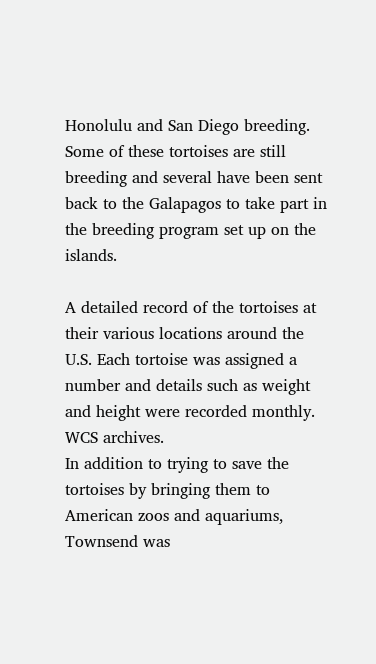Honolulu and San Diego breeding. Some of these tortoises are still breeding and several have been sent back to the Galapagos to take part in the breeding program set up on the islands.

A detailed record of the tortoises at their various locations around the U.S. Each tortoise was assigned a number and details such as weight and height were recorded monthly. WCS archives.
In addition to trying to save the tortoises by bringing them to American zoos and aquariums, Townsend was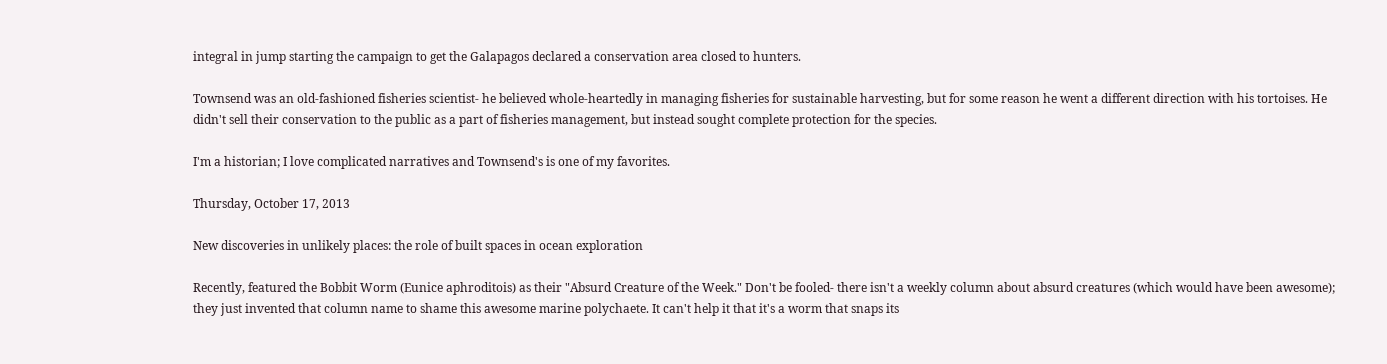integral in jump starting the campaign to get the Galapagos declared a conservation area closed to hunters.

Townsend was an old-fashioned fisheries scientist- he believed whole-heartedly in managing fisheries for sustainable harvesting, but for some reason he went a different direction with his tortoises. He didn't sell their conservation to the public as a part of fisheries management, but instead sought complete protection for the species.

I'm a historian; I love complicated narratives and Townsend's is one of my favorites.

Thursday, October 17, 2013

New discoveries in unlikely places: the role of built spaces in ocean exploration

Recently, featured the Bobbit Worm (Eunice aphroditois) as their "Absurd Creature of the Week." Don't be fooled- there isn't a weekly column about absurd creatures (which would have been awesome); they just invented that column name to shame this awesome marine polychaete. It can't help it that it's a worm that snaps its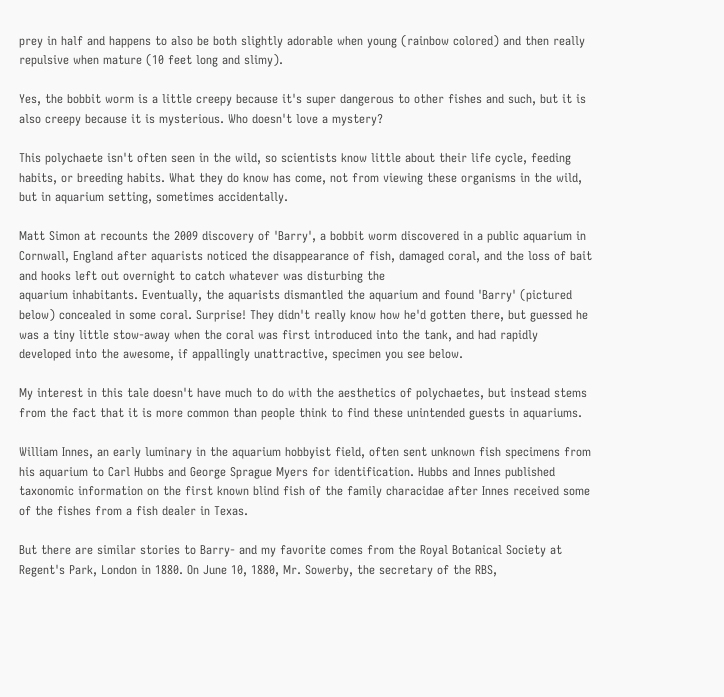prey in half and happens to also be both slightly adorable when young (rainbow colored) and then really repulsive when mature (10 feet long and slimy).

Yes, the bobbit worm is a little creepy because it's super dangerous to other fishes and such, but it is also creepy because it is mysterious. Who doesn't love a mystery?

This polychaete isn't often seen in the wild, so scientists know little about their life cycle, feeding habits, or breeding habits. What they do know has come, not from viewing these organisms in the wild, but in aquarium setting, sometimes accidentally.

Matt Simon at recounts the 2009 discovery of 'Barry', a bobbit worm discovered in a public aquarium in Cornwall, England after aquarists noticed the disappearance of fish, damaged coral, and the loss of bait and hooks left out overnight to catch whatever was disturbing the
aquarium inhabitants. Eventually, the aquarists dismantled the aquarium and found 'Barry' (pictured below) concealed in some coral. Surprise! They didn't really know how he'd gotten there, but guessed he was a tiny little stow-away when the coral was first introduced into the tank, and had rapidly developed into the awesome, if appallingly unattractive, specimen you see below.

My interest in this tale doesn't have much to do with the aesthetics of polychaetes, but instead stems from the fact that it is more common than people think to find these unintended guests in aquariums.

William Innes, an early luminary in the aquarium hobbyist field, often sent unknown fish specimens from his aquarium to Carl Hubbs and George Sprague Myers for identification. Hubbs and Innes published taxonomic information on the first known blind fish of the family characidae after Innes received some of the fishes from a fish dealer in Texas.

But there are similar stories to Barry- and my favorite comes from the Royal Botanical Society at Regent's Park, London in 1880. On June 10, 1880, Mr. Sowerby, the secretary of the RBS,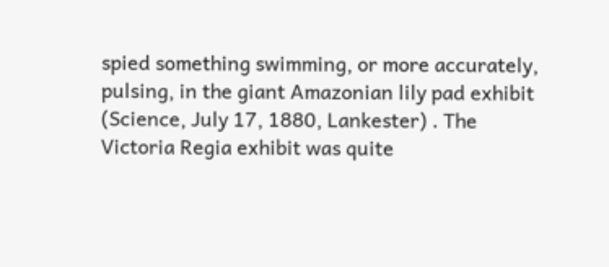spied something swimming, or more accurately, pulsing, in the giant Amazonian lily pad exhibit (Science, July 17, 1880, Lankester) . The Victoria Regia exhibit was quite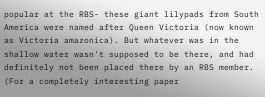popular at the RBS- these giant lilypads from South America were named after Queen Victoria (now known as Victoria amazonica). But whatever was in the shallow water wasn't supposed to be there, and had definitely not been placed there by an RBS member. (For a completely interesting paper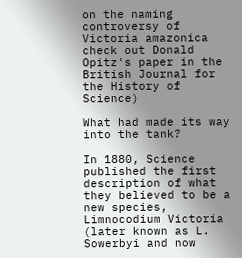on the naming controversy of Victoria amazonica check out Donald Opitz's paper in the British Journal for the History of Science)

What had made its way into the tank?

In 1880, Science published the first description of what they believed to be a new species, Limnocodium Victoria (later known as L. Sowerbyi and now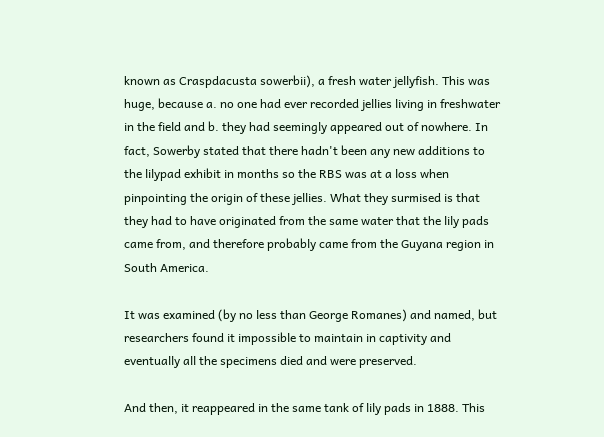known as Craspdacusta sowerbii), a fresh water jellyfish. This was huge, because a. no one had ever recorded jellies living in freshwater in the field and b. they had seemingly appeared out of nowhere. In fact, Sowerby stated that there hadn't been any new additions to the lilypad exhibit in months so the RBS was at a loss when pinpointing the origin of these jellies. What they surmised is that they had to have originated from the same water that the lily pads came from, and therefore probably came from the Guyana region in South America.

It was examined (by no less than George Romanes) and named, but researchers found it impossible to maintain in captivity and eventually all the specimens died and were preserved.

And then, it reappeared in the same tank of lily pads in 1888. This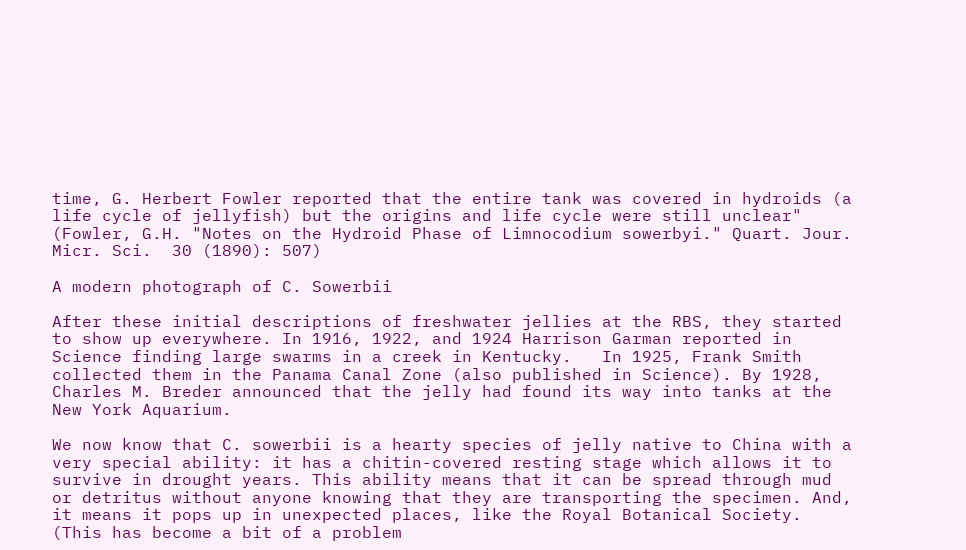time, G. Herbert Fowler reported that the entire tank was covered in hydroids (a life cycle of jellyfish) but the origins and life cycle were still unclear" (Fowler, G.H. "Notes on the Hydroid Phase of Limnocodium sowerbyi." Quart. Jour. Micr. Sci.  30 (1890): 507)

A modern photograph of C. Sowerbii

After these initial descriptions of freshwater jellies at the RBS, they started to show up everywhere. In 1916, 1922, and 1924 Harrison Garman reported in Science finding large swarms in a creek in Kentucky.   In 1925, Frank Smith collected them in the Panama Canal Zone (also published in Science). By 1928, Charles M. Breder announced that the jelly had found its way into tanks at the New York Aquarium.

We now know that C. sowerbii is a hearty species of jelly native to China with a very special ability: it has a chitin-covered resting stage which allows it to survive in drought years. This ability means that it can be spread through mud or detritus without anyone knowing that they are transporting the specimen. And, it means it pops up in unexpected places, like the Royal Botanical Society. (This has become a bit of a problem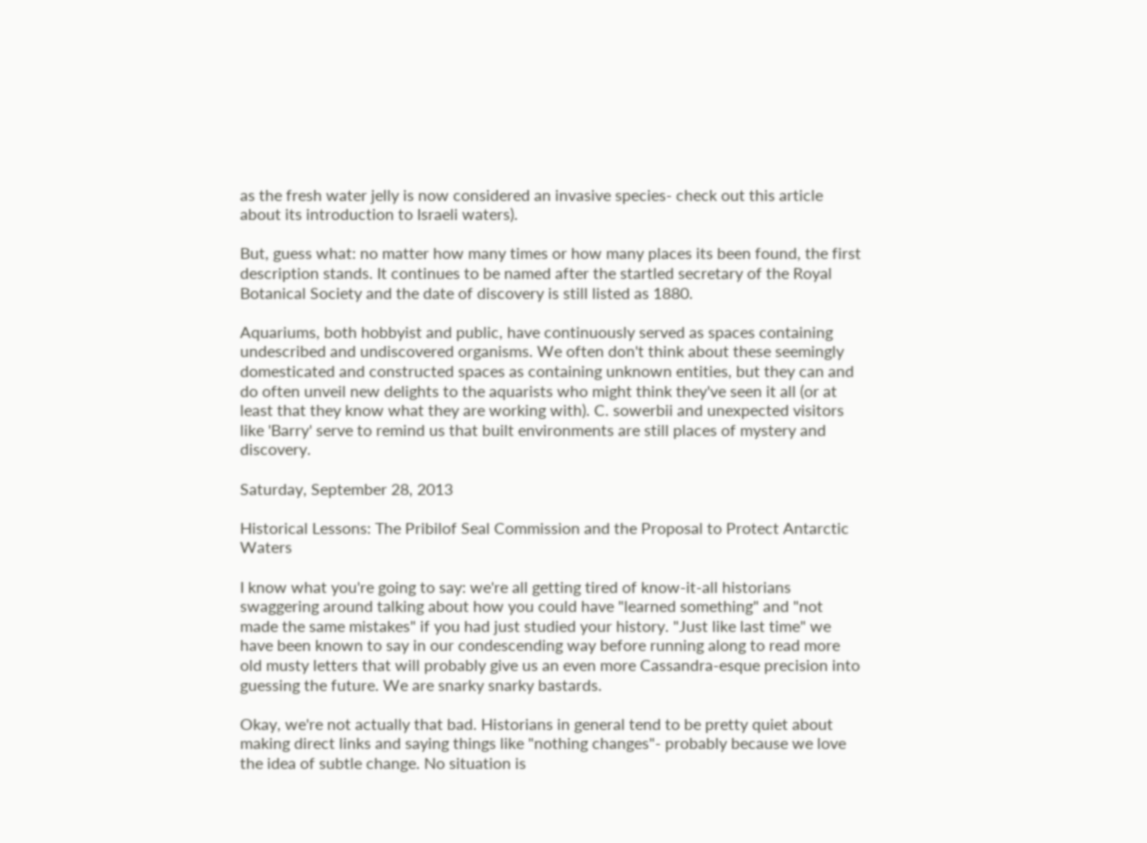as the fresh water jelly is now considered an invasive species- check out this article about its introduction to Israeli waters).

But, guess what: no matter how many times or how many places its been found, the first description stands. It continues to be named after the startled secretary of the Royal Botanical Society and the date of discovery is still listed as 1880.

Aquariums, both hobbyist and public, have continuously served as spaces containing undescribed and undiscovered organisms. We often don't think about these seemingly domesticated and constructed spaces as containing unknown entities, but they can and do often unveil new delights to the aquarists who might think they've seen it all (or at least that they know what they are working with). C. sowerbii and unexpected visitors like 'Barry' serve to remind us that built environments are still places of mystery and discovery.

Saturday, September 28, 2013

Historical Lessons: The Pribilof Seal Commission and the Proposal to Protect Antarctic Waters

I know what you're going to say: we're all getting tired of know-it-all historians swaggering around talking about how you could have "learned something" and "not made the same mistakes" if you had just studied your history. "Just like last time" we have been known to say in our condescending way before running along to read more old musty letters that will probably give us an even more Cassandra-esque precision into guessing the future. We are snarky snarky bastards.

Okay, we're not actually that bad. Historians in general tend to be pretty quiet about making direct links and saying things like "nothing changes"- probably because we love the idea of subtle change. No situation is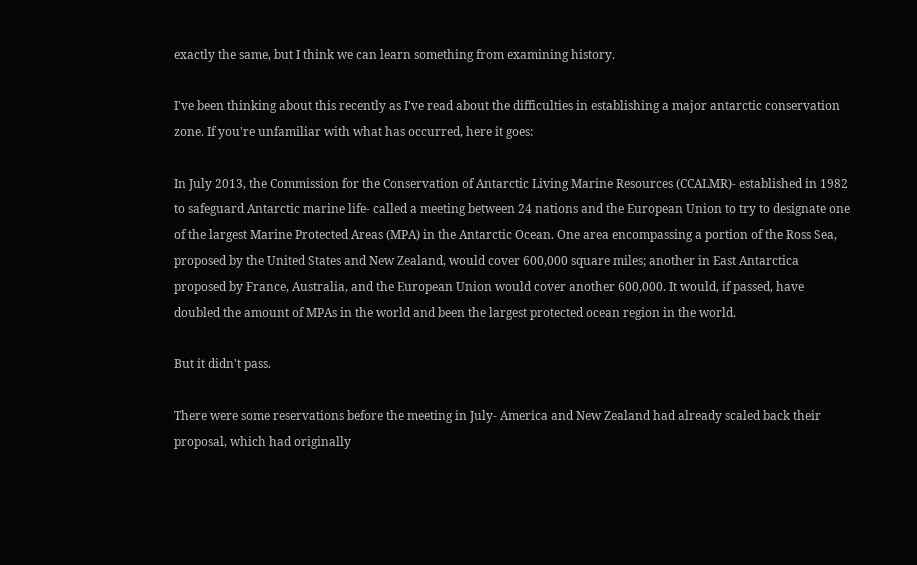exactly the same, but I think we can learn something from examining history.

I've been thinking about this recently as I've read about the difficulties in establishing a major antarctic conservation zone. If you're unfamiliar with what has occurred, here it goes:

In July 2013, the Commission for the Conservation of Antarctic Living Marine Resources (CCALMR)- established in 1982 to safeguard Antarctic marine life- called a meeting between 24 nations and the European Union to try to designate one of the largest Marine Protected Areas (MPA) in the Antarctic Ocean. One area encompassing a portion of the Ross Sea, proposed by the United States and New Zealand, would cover 600,000 square miles; another in East Antarctica proposed by France, Australia, and the European Union would cover another 600,000. It would, if passed, have doubled the amount of MPAs in the world and been the largest protected ocean region in the world.

But it didn't pass.

There were some reservations before the meeting in July- America and New Zealand had already scaled back their proposal, which had originally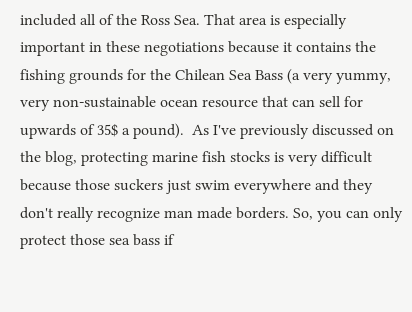included all of the Ross Sea. That area is especially important in these negotiations because it contains the fishing grounds for the Chilean Sea Bass (a very yummy, very non-sustainable ocean resource that can sell for upwards of 35$ a pound).  As I've previously discussed on the blog, protecting marine fish stocks is very difficult because those suckers just swim everywhere and they don't really recognize man made borders. So, you can only protect those sea bass if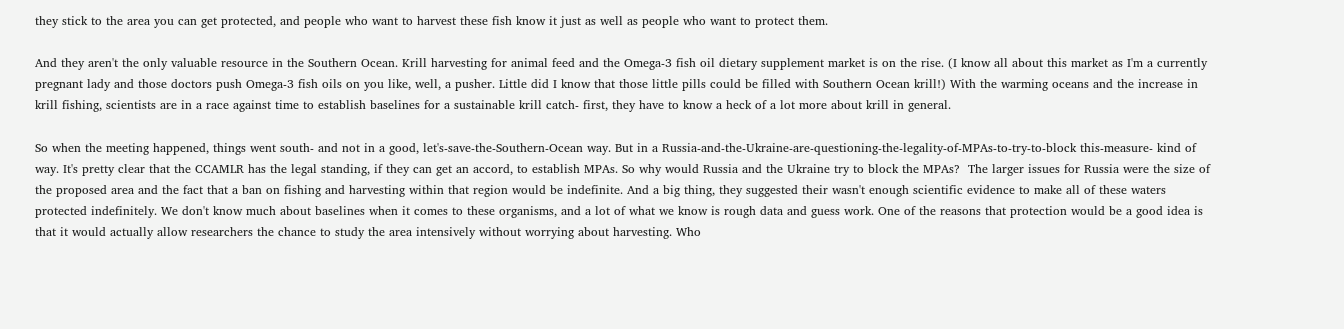they stick to the area you can get protected, and people who want to harvest these fish know it just as well as people who want to protect them.

And they aren't the only valuable resource in the Southern Ocean. Krill harvesting for animal feed and the Omega-3 fish oil dietary supplement market is on the rise. (I know all about this market as I'm a currently pregnant lady and those doctors push Omega-3 fish oils on you like, well, a pusher. Little did I know that those little pills could be filled with Southern Ocean krill!) With the warming oceans and the increase in krill fishing, scientists are in a race against time to establish baselines for a sustainable krill catch- first, they have to know a heck of a lot more about krill in general.

So when the meeting happened, things went south- and not in a good, let's-save-the-Southern-Ocean way. But in a Russia-and-the-Ukraine-are-questioning-the-legality-of-MPAs-to-try-to-block this-measure- kind of way. It's pretty clear that the CCAMLR has the legal standing, if they can get an accord, to establish MPAs. So why would Russia and the Ukraine try to block the MPAs?  The larger issues for Russia were the size of the proposed area and the fact that a ban on fishing and harvesting within that region would be indefinite. And a big thing, they suggested their wasn't enough scientific evidence to make all of these waters protected indefinitely. We don't know much about baselines when it comes to these organisms, and a lot of what we know is rough data and guess work. One of the reasons that protection would be a good idea is that it would actually allow researchers the chance to study the area intensively without worrying about harvesting. Who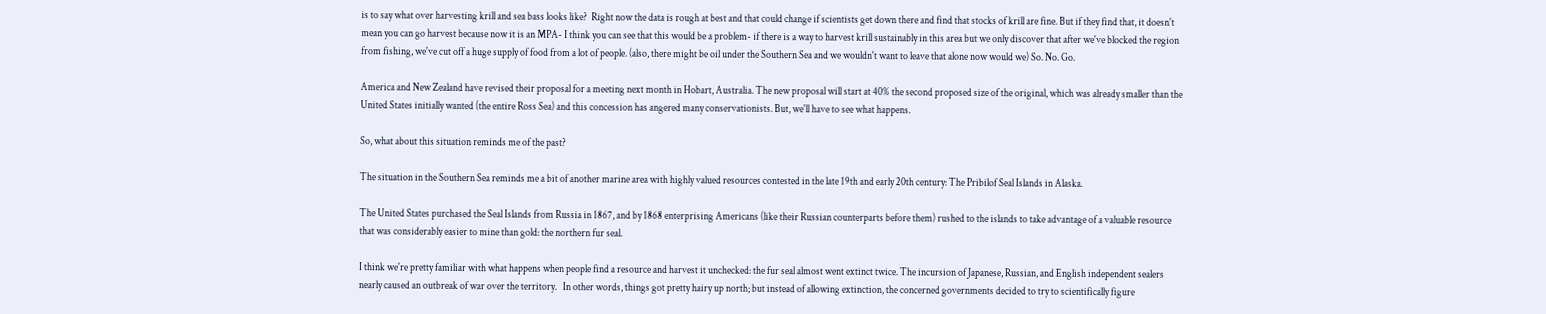is to say what over harvesting krill and sea bass looks like?  Right now the data is rough at best and that could change if scientists get down there and find that stocks of krill are fine. But if they find that, it doesn't mean you can go harvest because now it is an MPA- I think you can see that this would be a problem- if there is a way to harvest krill sustainably in this area but we only discover that after we've blocked the region from fishing, we've cut off a huge supply of food from a lot of people. (also, there might be oil under the Southern Sea and we wouldn't want to leave that alone now would we) So. No. Go.

America and New Zealand have revised their proposal for a meeting next month in Hobart, Australia. The new proposal will start at 40% the second proposed size of the original, which was already smaller than the United States initially wanted (the entire Ross Sea) and this concession has angered many conservationists. But, we'll have to see what happens.

So, what about this situation reminds me of the past?

The situation in the Southern Sea reminds me a bit of another marine area with highly valued resources contested in the late 19th and early 20th century: The Pribilof Seal Islands in Alaska.

The United States purchased the Seal Islands from Russia in 1867, and by 1868 enterprising Americans (like their Russian counterparts before them) rushed to the islands to take advantage of a valuable resource that was considerably easier to mine than gold: the northern fur seal.

I think we're pretty familiar with what happens when people find a resource and harvest it unchecked: the fur seal almost went extinct twice. The incursion of Japanese, Russian, and English independent sealers nearly caused an outbreak of war over the territory.   In other words, things got pretty hairy up north; but instead of allowing extinction, the concerned governments decided to try to scientifically figure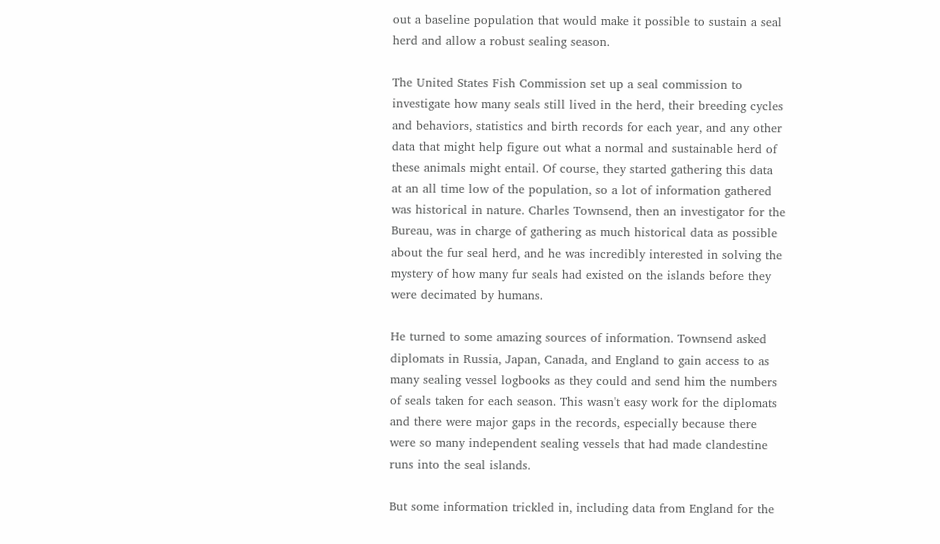out a baseline population that would make it possible to sustain a seal herd and allow a robust sealing season.

The United States Fish Commission set up a seal commission to investigate how many seals still lived in the herd, their breeding cycles and behaviors, statistics and birth records for each year, and any other data that might help figure out what a normal and sustainable herd of these animals might entail. Of course, they started gathering this data at an all time low of the population, so a lot of information gathered was historical in nature. Charles Townsend, then an investigator for the Bureau, was in charge of gathering as much historical data as possible about the fur seal herd, and he was incredibly interested in solving the mystery of how many fur seals had existed on the islands before they were decimated by humans.

He turned to some amazing sources of information. Townsend asked diplomats in Russia, Japan, Canada, and England to gain access to as many sealing vessel logbooks as they could and send him the numbers of seals taken for each season. This wasn't easy work for the diplomats and there were major gaps in the records, especially because there were so many independent sealing vessels that had made clandestine runs into the seal islands.

But some information trickled in, including data from England for the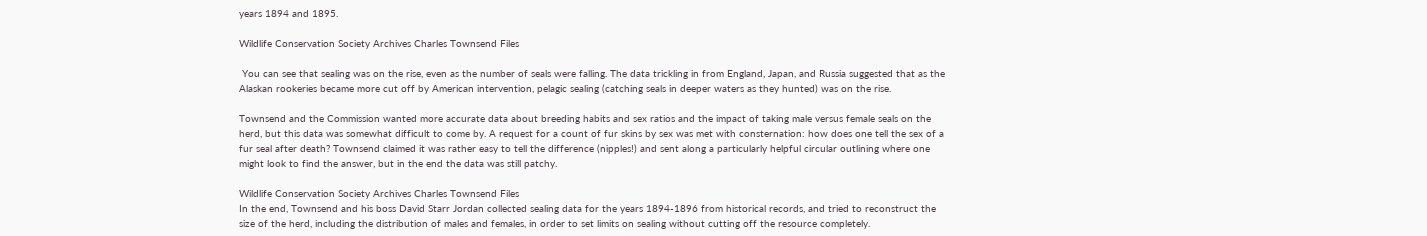years 1894 and 1895.

Wildlife Conservation Society Archives Charles Townsend Files

 You can see that sealing was on the rise, even as the number of seals were falling. The data trickling in from England, Japan, and Russia suggested that as the Alaskan rookeries became more cut off by American intervention, pelagic sealing (catching seals in deeper waters as they hunted) was on the rise.

Townsend and the Commission wanted more accurate data about breeding habits and sex ratios and the impact of taking male versus female seals on the herd, but this data was somewhat difficult to come by. A request for a count of fur skins by sex was met with consternation: how does one tell the sex of a fur seal after death? Townsend claimed it was rather easy to tell the difference (nipples!) and sent along a particularly helpful circular outlining where one might look to find the answer, but in the end the data was still patchy.

Wildlife Conservation Society Archives Charles Townsend Files
In the end, Townsend and his boss David Starr Jordan collected sealing data for the years 1894-1896 from historical records, and tried to reconstruct the size of the herd, including the distribution of males and females, in order to set limits on sealing without cutting off the resource completely.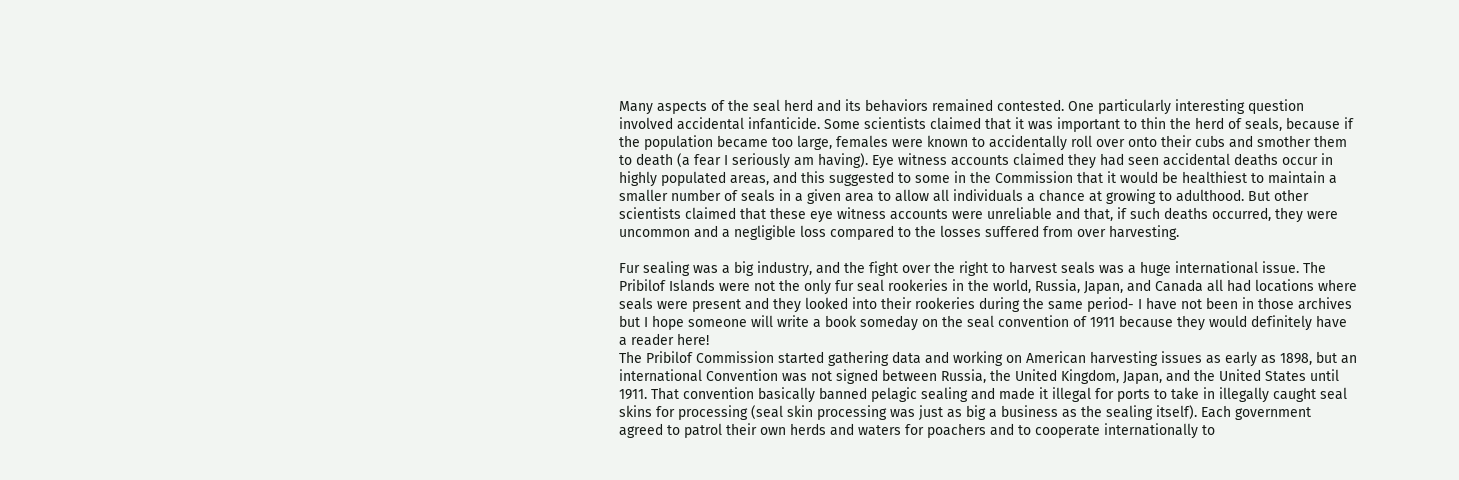Many aspects of the seal herd and its behaviors remained contested. One particularly interesting question involved accidental infanticide. Some scientists claimed that it was important to thin the herd of seals, because if the population became too large, females were known to accidentally roll over onto their cubs and smother them to death (a fear I seriously am having). Eye witness accounts claimed they had seen accidental deaths occur in highly populated areas, and this suggested to some in the Commission that it would be healthiest to maintain a smaller number of seals in a given area to allow all individuals a chance at growing to adulthood. But other scientists claimed that these eye witness accounts were unreliable and that, if such deaths occurred, they were uncommon and a negligible loss compared to the losses suffered from over harvesting.

Fur sealing was a big industry, and the fight over the right to harvest seals was a huge international issue. The Pribilof Islands were not the only fur seal rookeries in the world, Russia, Japan, and Canada all had locations where seals were present and they looked into their rookeries during the same period- I have not been in those archives but I hope someone will write a book someday on the seal convention of 1911 because they would definitely have a reader here!
The Pribilof Commission started gathering data and working on American harvesting issues as early as 1898, but an international Convention was not signed between Russia, the United Kingdom, Japan, and the United States until 1911. That convention basically banned pelagic sealing and made it illegal for ports to take in illegally caught seal skins for processing (seal skin processing was just as big a business as the sealing itself). Each government agreed to patrol their own herds and waters for poachers and to cooperate internationally to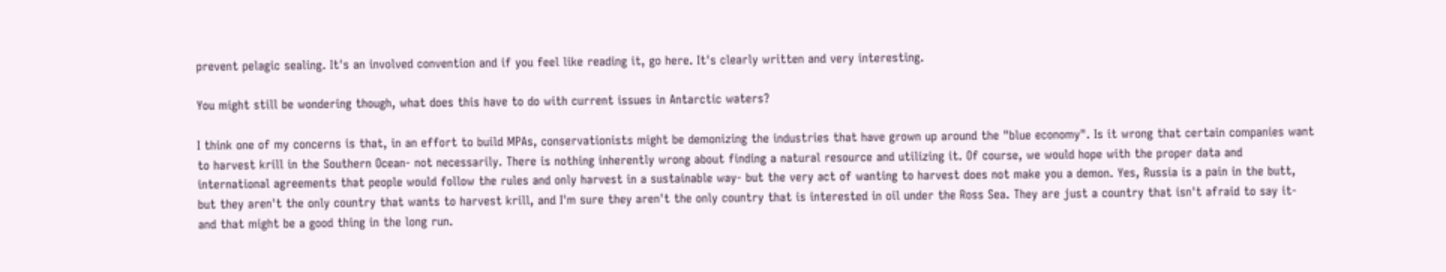prevent pelagic sealing. It's an involved convention and if you feel like reading it, go here. It's clearly written and very interesting.

You might still be wondering though, what does this have to do with current issues in Antarctic waters?

I think one of my concerns is that, in an effort to build MPAs, conservationists might be demonizing the industries that have grown up around the "blue economy". Is it wrong that certain companies want to harvest krill in the Southern Ocean- not necessarily. There is nothing inherently wrong about finding a natural resource and utilizing it. Of course, we would hope with the proper data and international agreements that people would follow the rules and only harvest in a sustainable way- but the very act of wanting to harvest does not make you a demon. Yes, Russia is a pain in the butt, but they aren't the only country that wants to harvest krill, and I'm sure they aren't the only country that is interested in oil under the Ross Sea. They are just a country that isn't afraid to say it- and that might be a good thing in the long run.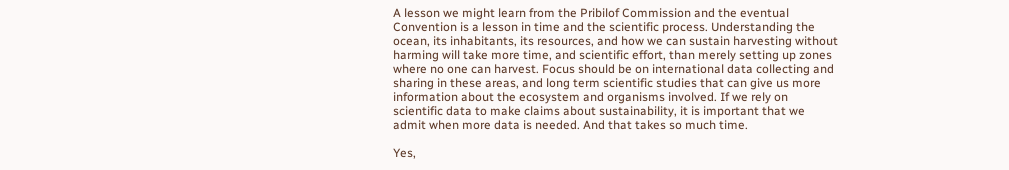A lesson we might learn from the Pribilof Commission and the eventual Convention is a lesson in time and the scientific process. Understanding the ocean, its inhabitants, its resources, and how we can sustain harvesting without harming will take more time, and scientific effort, than merely setting up zones where no one can harvest. Focus should be on international data collecting and sharing in these areas, and long term scientific studies that can give us more information about the ecosystem and organisms involved. If we rely on scientific data to make claims about sustainability, it is important that we admit when more data is needed. And that takes so much time.

Yes,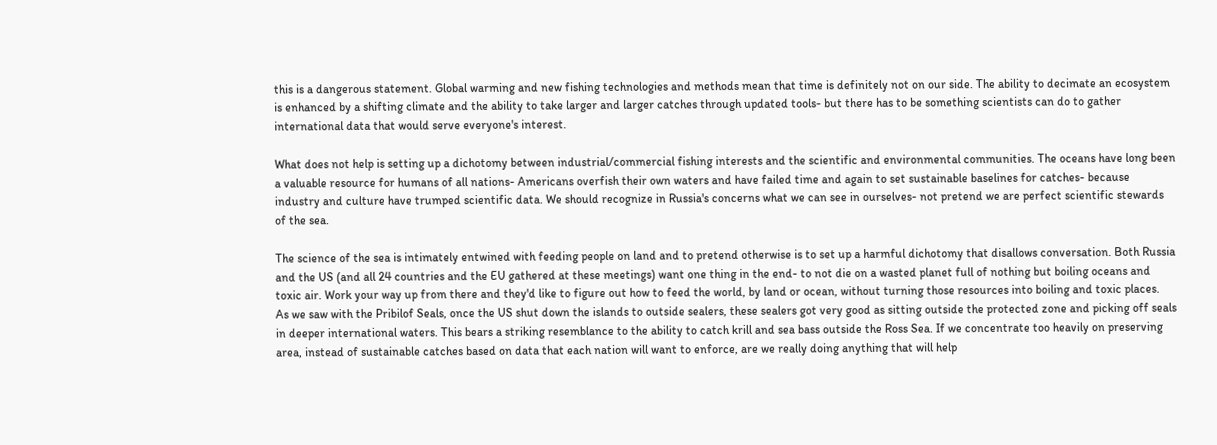this is a dangerous statement. Global warming and new fishing technologies and methods mean that time is definitely not on our side. The ability to decimate an ecosystem is enhanced by a shifting climate and the ability to take larger and larger catches through updated tools- but there has to be something scientists can do to gather international data that would serve everyone's interest.

What does not help is setting up a dichotomy between industrial/commercial fishing interests and the scientific and environmental communities. The oceans have long been a valuable resource for humans of all nations- Americans overfish their own waters and have failed time and again to set sustainable baselines for catches- because industry and culture have trumped scientific data. We should recognize in Russia's concerns what we can see in ourselves- not pretend we are perfect scientific stewards of the sea.

The science of the sea is intimately entwined with feeding people on land and to pretend otherwise is to set up a harmful dichotomy that disallows conversation. Both Russia and the US (and all 24 countries and the EU gathered at these meetings) want one thing in the end- to not die on a wasted planet full of nothing but boiling oceans and toxic air. Work your way up from there and they'd like to figure out how to feed the world, by land or ocean, without turning those resources into boiling and toxic places.  As we saw with the Pribilof Seals, once the US shut down the islands to outside sealers, these sealers got very good as sitting outside the protected zone and picking off seals in deeper international waters. This bears a striking resemblance to the ability to catch krill and sea bass outside the Ross Sea. If we concentrate too heavily on preserving area, instead of sustainable catches based on data that each nation will want to enforce, are we really doing anything that will help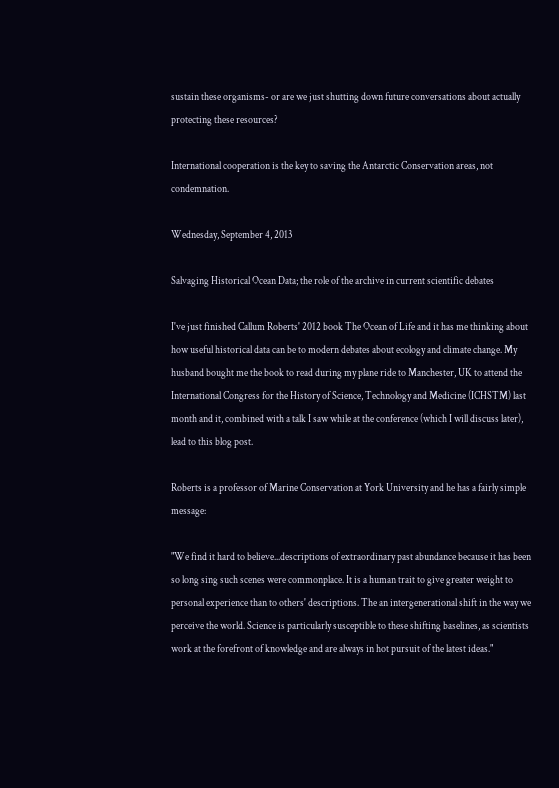sustain these organisms- or are we just shutting down future conversations about actually protecting these resources?

International cooperation is the key to saving the Antarctic Conservation areas, not condemnation.

Wednesday, September 4, 2013

Salvaging Historical Ocean Data; the role of the archive in current scientific debates

I've just finished Callum Roberts' 2012 book The Ocean of Life and it has me thinking about how useful historical data can be to modern debates about ecology and climate change. My husband bought me the book to read during my plane ride to Manchester, UK to attend the International Congress for the History of Science, Technology and Medicine (ICHSTM) last month and it, combined with a talk I saw while at the conference (which I will discuss later), lead to this blog post.

Roberts is a professor of Marine Conservation at York University and he has a fairly simple message:

"We find it hard to believe...descriptions of extraordinary past abundance because it has been so long sing such scenes were commonplace. It is a human trait to give greater weight to personal experience than to others' descriptions. The an intergenerational shift in the way we perceive the world. Science is particularly susceptible to these shifting baselines, as scientists work at the forefront of knowledge and are always in hot pursuit of the latest ideas."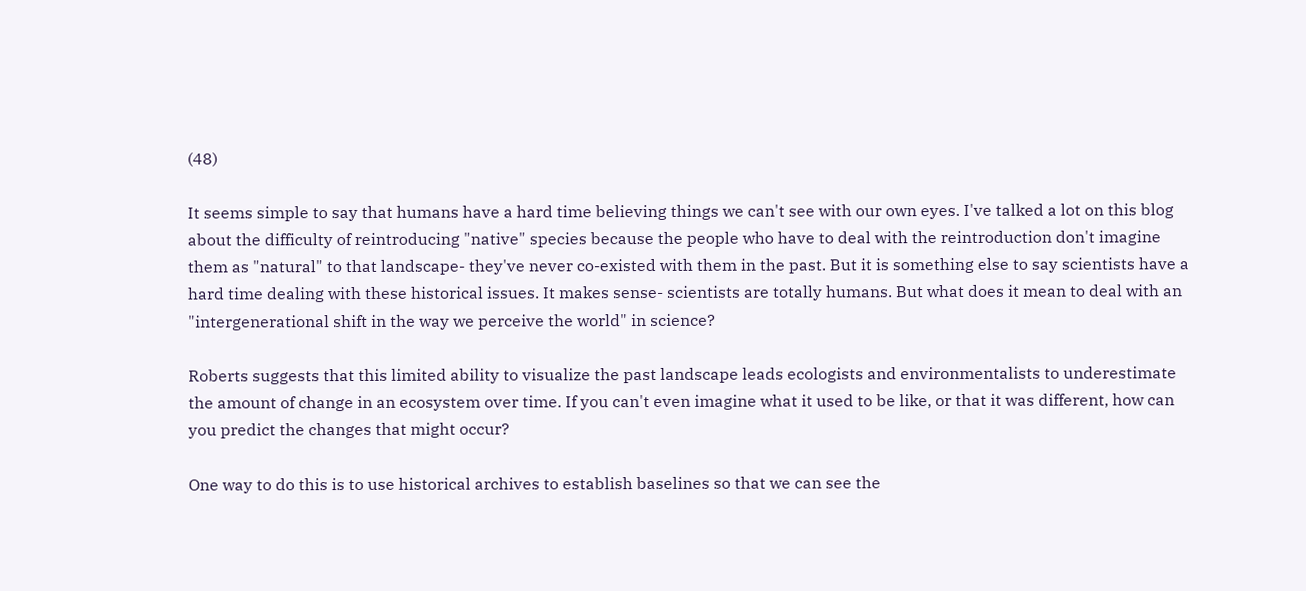(48)

It seems simple to say that humans have a hard time believing things we can't see with our own eyes. I've talked a lot on this blog about the difficulty of reintroducing "native" species because the people who have to deal with the reintroduction don't imagine them as "natural" to that landscape- they've never co-existed with them in the past. But it is something else to say scientists have a hard time dealing with these historical issues. It makes sense- scientists are totally humans. But what does it mean to deal with an "intergenerational shift in the way we perceive the world" in science?

Roberts suggests that this limited ability to visualize the past landscape leads ecologists and environmentalists to underestimate the amount of change in an ecosystem over time. If you can't even imagine what it used to be like, or that it was different, how can you predict the changes that might occur?

One way to do this is to use historical archives to establish baselines so that we can see the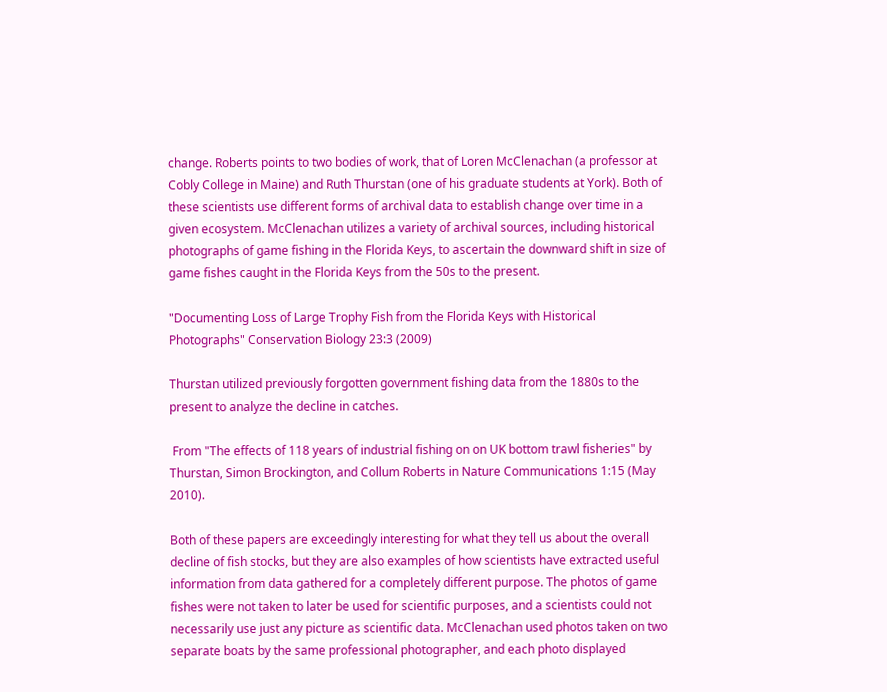change. Roberts points to two bodies of work, that of Loren McClenachan (a professor at Cobly College in Maine) and Ruth Thurstan (one of his graduate students at York). Both of these scientists use different forms of archival data to establish change over time in a given ecosystem. McClenachan utilizes a variety of archival sources, including historical photographs of game fishing in the Florida Keys, to ascertain the downward shift in size of game fishes caught in the Florida Keys from the 50s to the present.

"Documenting Loss of Large Trophy Fish from the Florida Keys with Historical Photographs" Conservation Biology 23:3 (2009)

Thurstan utilized previously forgotten government fishing data from the 1880s to the present to analyze the decline in catches.

 From "The effects of 118 years of industrial fishing on on UK bottom trawl fisheries" by Thurstan, Simon Brockington, and Collum Roberts in Nature Communications 1:15 (May 2010).

Both of these papers are exceedingly interesting for what they tell us about the overall decline of fish stocks, but they are also examples of how scientists have extracted useful information from data gathered for a completely different purpose. The photos of game fishes were not taken to later be used for scientific purposes, and a scientists could not necessarily use just any picture as scientific data. McClenachan used photos taken on two separate boats by the same professional photographer, and each photo displayed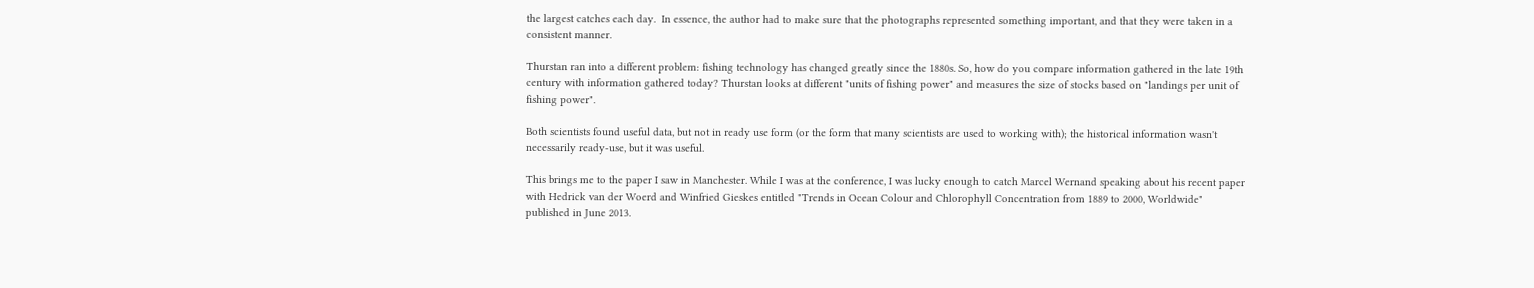the largest catches each day.  In essence, the author had to make sure that the photographs represented something important, and that they were taken in a consistent manner.

Thurstan ran into a different problem: fishing technology has changed greatly since the 1880s. So, how do you compare information gathered in the late 19th century with information gathered today? Thurstan looks at different "units of fishing power" and measures the size of stocks based on "landings per unit of fishing power".

Both scientists found useful data, but not in ready use form (or the form that many scientists are used to working with); the historical information wasn't necessarily ready-use, but it was useful.

This brings me to the paper I saw in Manchester. While I was at the conference, I was lucky enough to catch Marcel Wernand speaking about his recent paper with Hedrick van der Woerd and Winfried Gieskes entitled "Trends in Ocean Colour and Chlorophyll Concentration from 1889 to 2000, Worldwide" published in June 2013.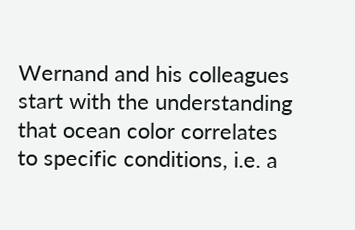Wernand and his colleagues start with the understanding that ocean color correlates to specific conditions, i.e. a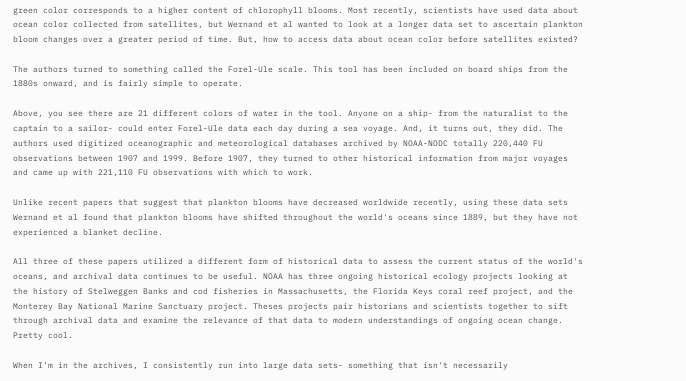green color corresponds to a higher content of chlorophyll blooms. Most recently, scientists have used data about ocean color collected from satellites, but Wernand et al wanted to look at a longer data set to ascertain plankton bloom changes over a greater period of time. But, how to access data about ocean color before satellites existed?

The authors turned to something called the Forel-Ule scale. This tool has been included on board ships from the 1880s onward, and is fairly simple to operate.

Above, you see there are 21 different colors of water in the tool. Anyone on a ship- from the naturalist to the captain to a sailor- could enter Forel-Ule data each day during a sea voyage. And, it turns out, they did. The authors used digitized oceanographic and meteorological databases archived by NOAA-NODC totally 220,440 FU observations between 1907 and 1999. Before 1907, they turned to other historical information from major voyages and came up with 221,110 FU observations with which to work.

Unlike recent papers that suggest that plankton blooms have decreased worldwide recently, using these data sets Wernand et al found that plankton blooms have shifted throughout the world's oceans since 1889, but they have not experienced a blanket decline.

All three of these papers utilized a different form of historical data to assess the current status of the world's oceans, and archival data continues to be useful. NOAA has three ongoing historical ecology projects looking at the history of Stelweggen Banks and cod fisheries in Massachusetts, the Florida Keys coral reef project, and the Monterey Bay National Marine Sanctuary project. Theses projects pair historians and scientists together to sift through archival data and examine the relevance of that data to modern understandings of ongoing ocean change. Pretty cool.

When I'm in the archives, I consistently run into large data sets- something that isn't necessarily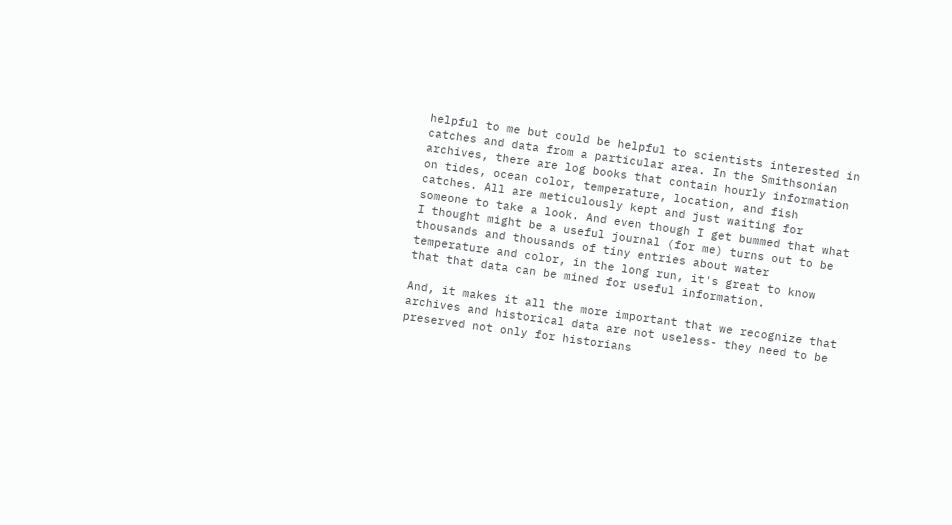helpful to me but could be helpful to scientists interested in catches and data from a particular area. In the Smithsonian archives, there are log books that contain hourly information on tides, ocean color, temperature, location, and fish catches. All are meticulously kept and just waiting for someone to take a look. And even though I get bummed that what I thought might be a useful journal (for me) turns out to be thousands and thousands of tiny entries about water temperature and color, in the long run, it's great to know that that data can be mined for useful information.

And, it makes it all the more important that we recognize that archives and historical data are not useless- they need to be preserved not only for historians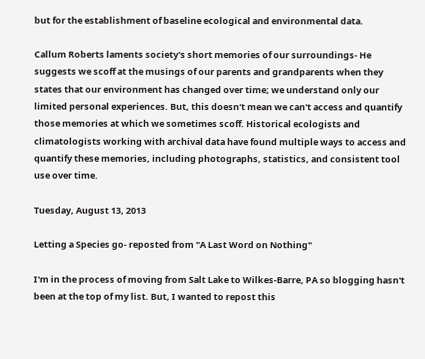but for the establishment of baseline ecological and environmental data.

Callum Roberts laments society's short memories of our surroundings- He suggests we scoff at the musings of our parents and grandparents when they states that our environment has changed over time; we understand only our limited personal experiences. But, this doesn't mean we can't access and quantify those memories at which we sometimes scoff. Historical ecologists and climatologists working with archival data have found multiple ways to access and quantify these memories, including photographs, statistics, and consistent tool use over time.

Tuesday, August 13, 2013

Letting a Species go- reposted from "A Last Word on Nothing"

I'm in the process of moving from Salt Lake to Wilkes-Barre, PA so blogging hasn't been at the top of my list. But, I wanted to repost this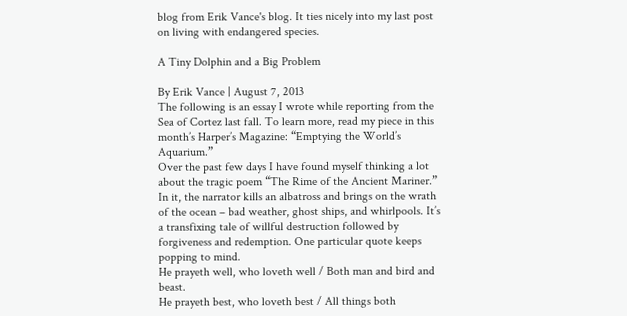blog from Erik Vance's blog. It ties nicely into my last post on living with endangered species.

A Tiny Dolphin and a Big Problem

By Erik Vance | August 7, 2013
The following is an essay I wrote while reporting from the Sea of Cortez last fall. To learn more, read my piece in this month’s Harper’s Magazine: “Emptying the World’s Aquarium.”
Over the past few days I have found myself thinking a lot about the tragic poem “The Rime of the Ancient Mariner.” In it, the narrator kills an albatross and brings on the wrath of the ocean – bad weather, ghost ships, and whirlpools. It’s a transfixing tale of willful destruction followed by forgiveness and redemption. One particular quote keeps popping to mind.
He prayeth well, who loveth well / Both man and bird and beast.
He prayeth best, who loveth best / All things both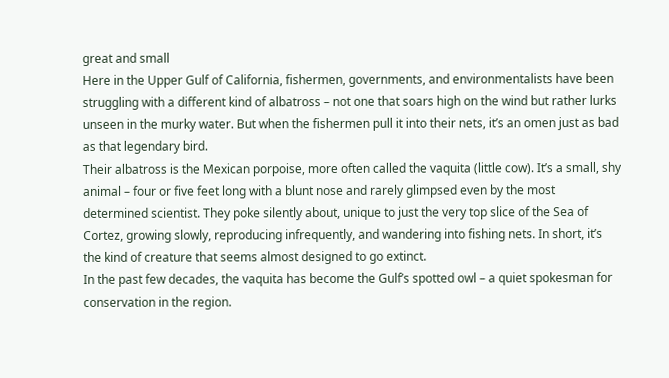great and small
Here in the Upper Gulf of California, fishermen, governments, and environmentalists have been struggling with a different kind of albatross – not one that soars high on the wind but rather lurks unseen in the murky water. But when the fishermen pull it into their nets, it’s an omen just as bad as that legendary bird.
Their albatross is the Mexican porpoise, more often called the vaquita (little cow). It’s a small, shy animal – four or five feet long with a blunt nose and rarely glimpsed even by the most determined scientist. They poke silently about, unique to just the very top slice of the Sea of Cortez, growing slowly, reproducing infrequently, and wandering into fishing nets. In short, it’s the kind of creature that seems almost designed to go extinct.
In the past few decades, the vaquita has become the Gulf’s spotted owl – a quiet spokesman for conservation in the region.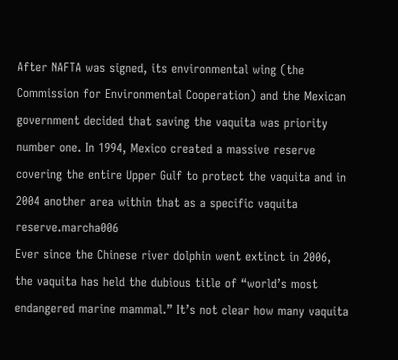After NAFTA was signed, its environmental wing (the Commission for Environmental Cooperation) and the Mexican government decided that saving the vaquita was priority number one. In 1994, Mexico created a massive reserve covering the entire Upper Gulf to protect the vaquita and in 2004 another area within that as a specific vaquita reserve.marcha006
Ever since the Chinese river dolphin went extinct in 2006, the vaquita has held the dubious title of “world’s most endangered marine mammal.” It’s not clear how many vaquita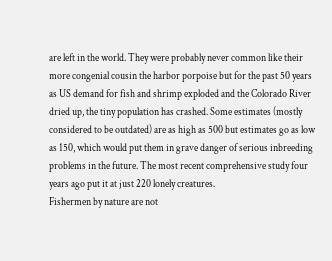are left in the world. They were probably never common like their more congenial cousin the harbor porpoise but for the past 50 years as US demand for fish and shrimp exploded and the Colorado River dried up, the tiny population has crashed. Some estimates (mostly considered to be outdated) are as high as 500 but estimates go as low as 150, which would put them in grave danger of serious inbreeding problems in the future. The most recent comprehensive study four years ago put it at just 220 lonely creatures.
Fishermen by nature are not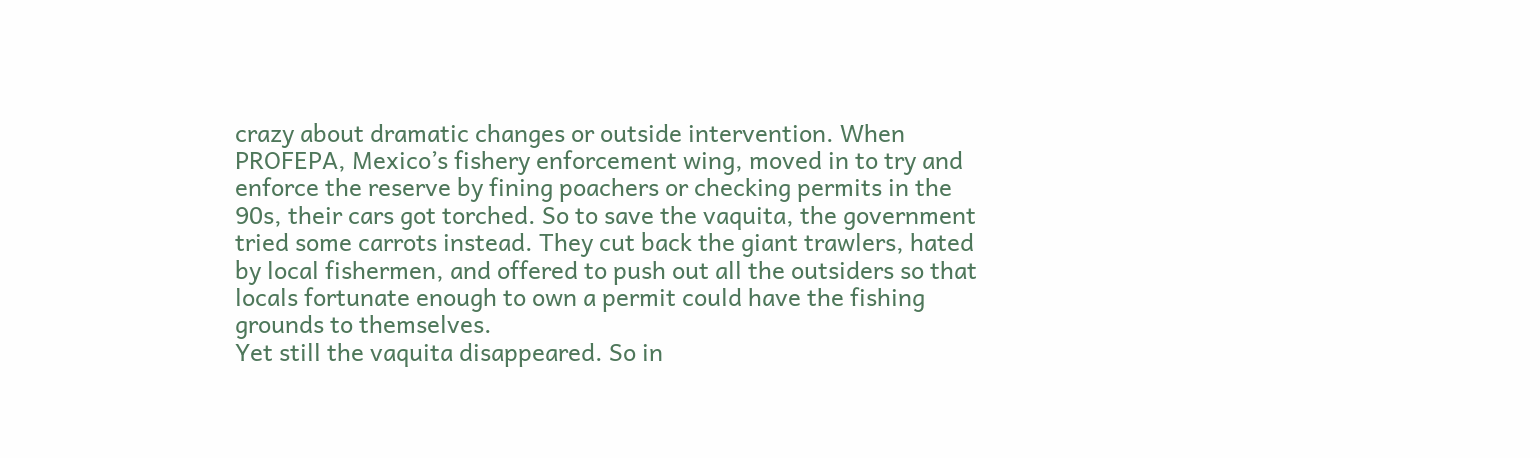crazy about dramatic changes or outside intervention. When PROFEPA, Mexico’s fishery enforcement wing, moved in to try and enforce the reserve by fining poachers or checking permits in the 90s, their cars got torched. So to save the vaquita, the government tried some carrots instead. They cut back the giant trawlers, hated by local fishermen, and offered to push out all the outsiders so that locals fortunate enough to own a permit could have the fishing grounds to themselves.
Yet still the vaquita disappeared. So in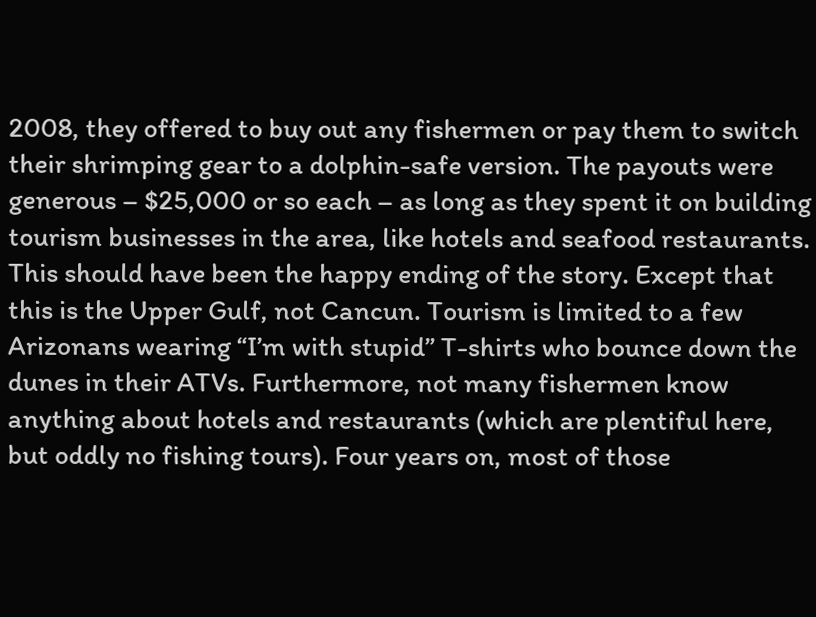2008, they offered to buy out any fishermen or pay them to switch their shrimping gear to a dolphin-safe version. The payouts were generous – $25,000 or so each – as long as they spent it on building tourism businesses in the area, like hotels and seafood restaurants.
This should have been the happy ending of the story. Except that this is the Upper Gulf, not Cancun. Tourism is limited to a few Arizonans wearing “I’m with stupid” T-shirts who bounce down the dunes in their ATVs. Furthermore, not many fishermen know anything about hotels and restaurants (which are plentiful here, but oddly no fishing tours). Four years on, most of those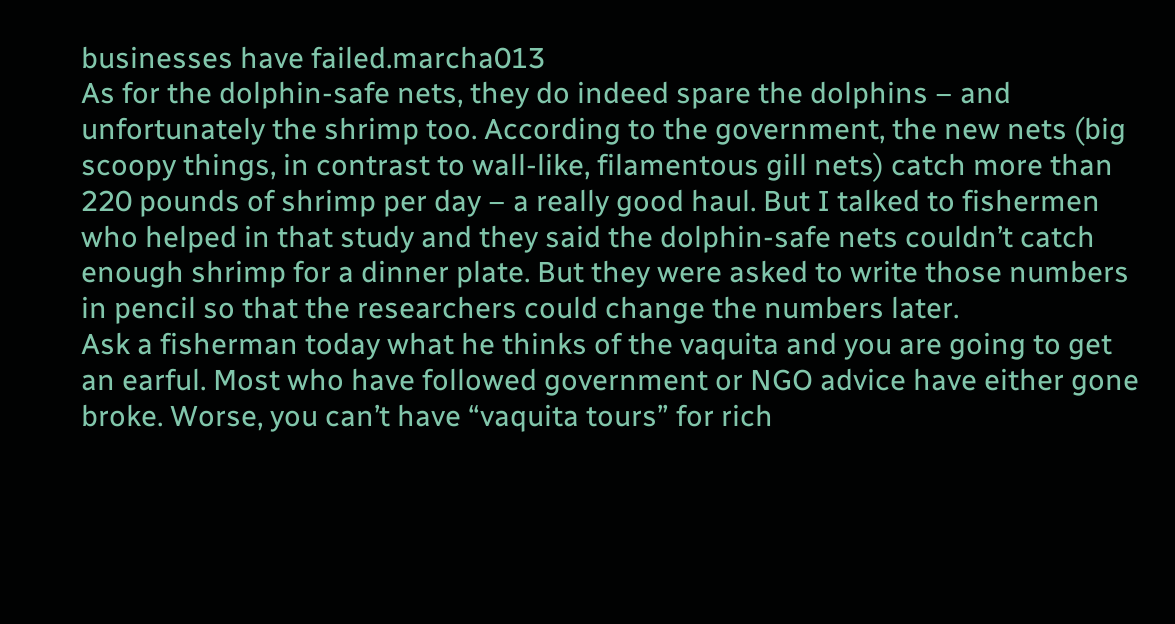businesses have failed.marcha013
As for the dolphin-safe nets, they do indeed spare the dolphins – and unfortunately the shrimp too. According to the government, the new nets (big scoopy things, in contrast to wall-like, filamentous gill nets) catch more than 220 pounds of shrimp per day – a really good haul. But I talked to fishermen who helped in that study and they said the dolphin-safe nets couldn’t catch enough shrimp for a dinner plate. But they were asked to write those numbers in pencil so that the researchers could change the numbers later.
Ask a fisherman today what he thinks of the vaquita and you are going to get an earful. Most who have followed government or NGO advice have either gone broke. Worse, you can’t have “vaquita tours” for rich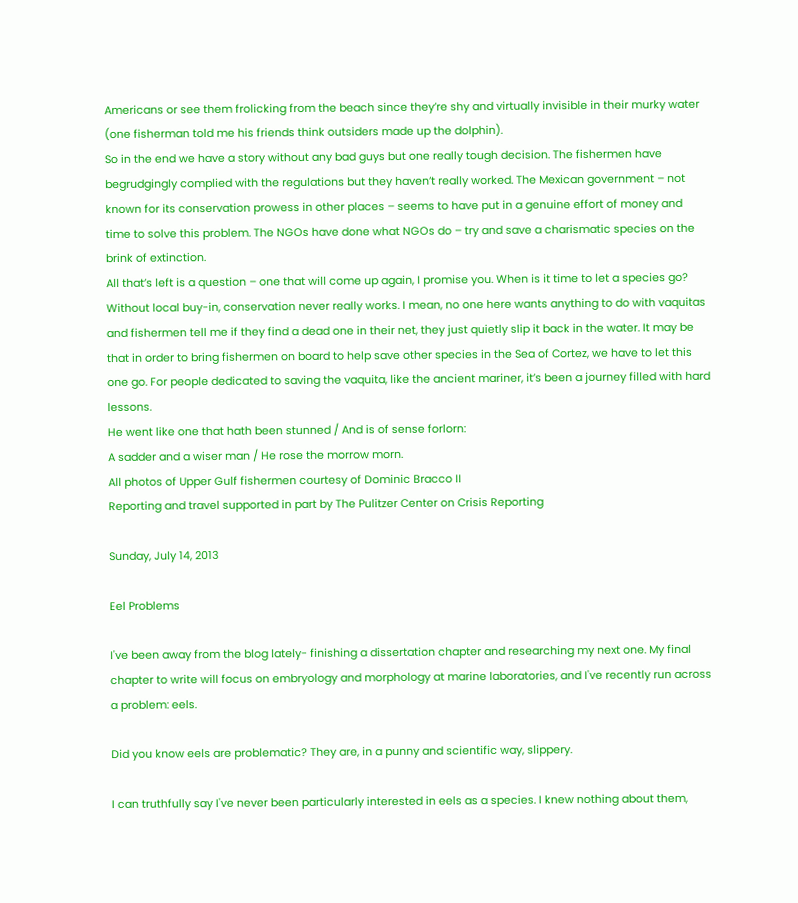Americans or see them frolicking from the beach since they’re shy and virtually invisible in their murky water (one fisherman told me his friends think outsiders made up the dolphin).
So in the end we have a story without any bad guys but one really tough decision. The fishermen have begrudgingly complied with the regulations but they haven’t really worked. The Mexican government – not known for its conservation prowess in other places – seems to have put in a genuine effort of money and time to solve this problem. The NGOs have done what NGOs do – try and save a charismatic species on the brink of extinction.
All that’s left is a question – one that will come up again, I promise you. When is it time to let a species go? Without local buy-in, conservation never really works. I mean, no one here wants anything to do with vaquitas and fishermen tell me if they find a dead one in their net, they just quietly slip it back in the water. It may be that in order to bring fishermen on board to help save other species in the Sea of Cortez, we have to let this one go. For people dedicated to saving the vaquita, like the ancient mariner, it’s been a journey filled with hard lessons.
He went like one that hath been stunned / And is of sense forlorn:
A sadder and a wiser man / He rose the morrow morn.
All photos of Upper Gulf fishermen courtesy of Dominic Bracco II
Reporting and travel supported in part by The Pulitzer Center on Crisis Reporting

Sunday, July 14, 2013

Eel Problems

I've been away from the blog lately- finishing a dissertation chapter and researching my next one. My final chapter to write will focus on embryology and morphology at marine laboratories, and I've recently run across a problem: eels.

Did you know eels are problematic? They are, in a punny and scientific way, slippery.

I can truthfully say I've never been particularly interested in eels as a species. I knew nothing about them,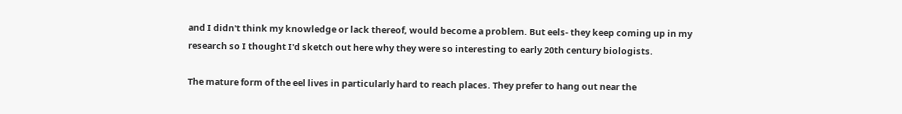and I didn't think my knowledge or lack thereof, would become a problem. But eels- they keep coming up in my research so I thought I'd sketch out here why they were so interesting to early 20th century biologists.

The mature form of the eel lives in particularly hard to reach places. They prefer to hang out near the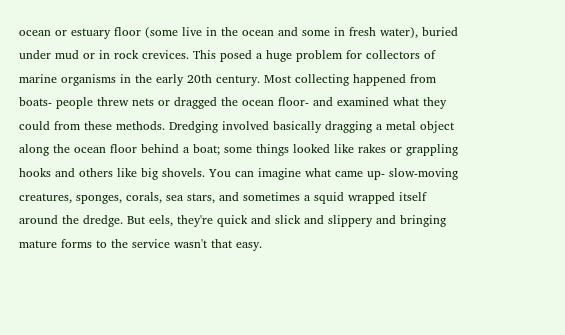ocean or estuary floor (some live in the ocean and some in fresh water), buried under mud or in rock crevices. This posed a huge problem for collectors of marine organisms in the early 20th century. Most collecting happened from boats- people threw nets or dragged the ocean floor- and examined what they could from these methods. Dredging involved basically dragging a metal object along the ocean floor behind a boat; some things looked like rakes or grappling hooks and others like big shovels. You can imagine what came up- slow-moving creatures, sponges, corals, sea stars, and sometimes a squid wrapped itself around the dredge. But eels, they're quick and slick and slippery and bringing mature forms to the service wasn't that easy.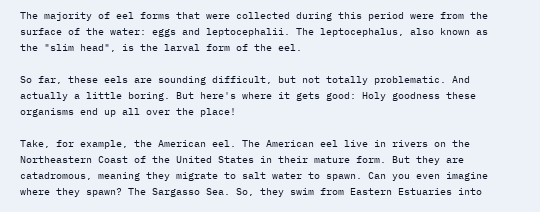The majority of eel forms that were collected during this period were from the surface of the water: eggs and leptocephalii. The leptocephalus, also known as the "slim head", is the larval form of the eel.

So far, these eels are sounding difficult, but not totally problematic. And actually a little boring. But here's where it gets good: Holy goodness these organisms end up all over the place!

Take, for example, the American eel. The American eel live in rivers on the Northeastern Coast of the United States in their mature form. But they are catadromous, meaning they migrate to salt water to spawn. Can you even imagine where they spawn? The Sargasso Sea. So, they swim from Eastern Estuaries into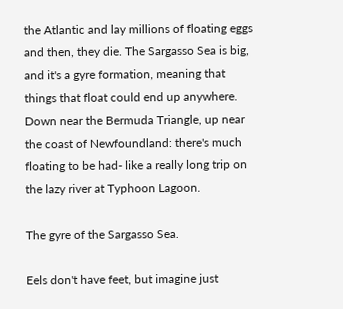the Atlantic and lay millions of floating eggs and then, they die. The Sargasso Sea is big, and it's a gyre formation, meaning that things that float could end up anywhere. Down near the Bermuda Triangle, up near the coast of Newfoundland: there's much floating to be had- like a really long trip on the lazy river at Typhoon Lagoon.

The gyre of the Sargasso Sea.

Eels don't have feet, but imagine just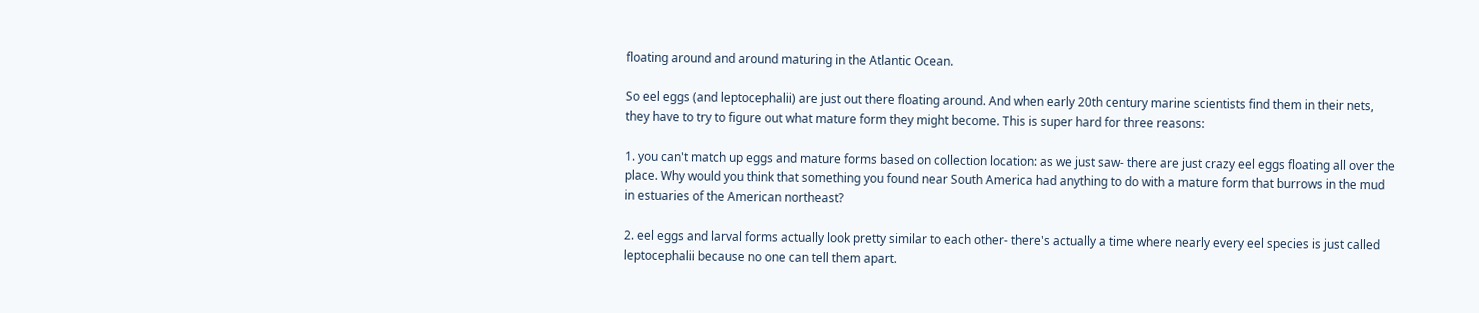floating around and around maturing in the Atlantic Ocean.

So eel eggs (and leptocephalii) are just out there floating around. And when early 20th century marine scientists find them in their nets, they have to try to figure out what mature form they might become. This is super hard for three reasons:

1. you can't match up eggs and mature forms based on collection location: as we just saw- there are just crazy eel eggs floating all over the place. Why would you think that something you found near South America had anything to do with a mature form that burrows in the mud in estuaries of the American northeast?

2. eel eggs and larval forms actually look pretty similar to each other- there's actually a time where nearly every eel species is just called leptocephalii because no one can tell them apart.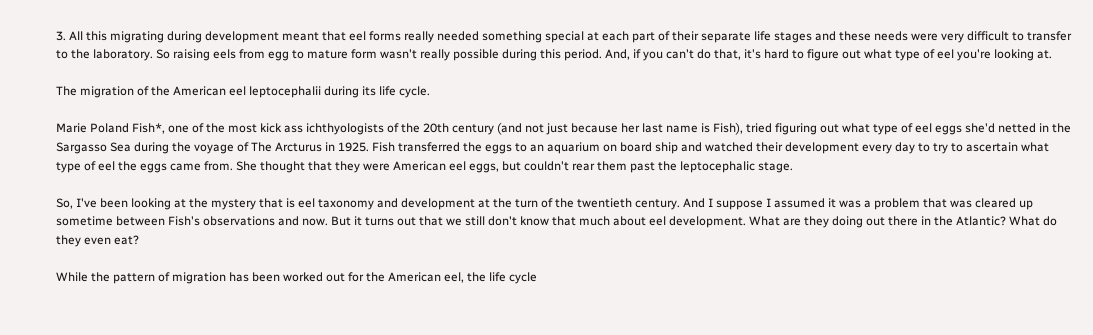3. All this migrating during development meant that eel forms really needed something special at each part of their separate life stages and these needs were very difficult to transfer to the laboratory. So raising eels from egg to mature form wasn't really possible during this period. And, if you can't do that, it's hard to figure out what type of eel you're looking at.

The migration of the American eel leptocephalii during its life cycle.

Marie Poland Fish*, one of the most kick ass ichthyologists of the 20th century (and not just because her last name is Fish), tried figuring out what type of eel eggs she'd netted in the Sargasso Sea during the voyage of The Arcturus in 1925. Fish transferred the eggs to an aquarium on board ship and watched their development every day to try to ascertain what type of eel the eggs came from. She thought that they were American eel eggs, but couldn't rear them past the leptocephalic stage.

So, I've been looking at the mystery that is eel taxonomy and development at the turn of the twentieth century. And I suppose I assumed it was a problem that was cleared up sometime between Fish's observations and now. But it turns out that we still don't know that much about eel development. What are they doing out there in the Atlantic? What do they even eat?

While the pattern of migration has been worked out for the American eel, the life cycle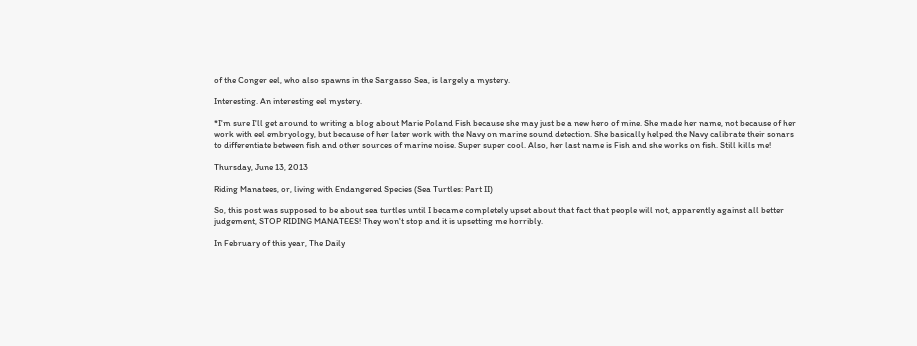of the Conger eel, who also spawns in the Sargasso Sea, is largely a mystery.

Interesting. An interesting eel mystery.

*I'm sure I'll get around to writing a blog about Marie Poland Fish because she may just be a new hero of mine. She made her name, not because of her work with eel embryology, but because of her later work with the Navy on marine sound detection. She basically helped the Navy calibrate their sonars to differentiate between fish and other sources of marine noise. Super super cool. Also, her last name is Fish and she works on fish. Still kills me!

Thursday, June 13, 2013

Riding Manatees, or, living with Endangered Species (Sea Turtles: Part II)

So, this post was supposed to be about sea turtles until I became completely upset about that fact that people will not, apparently against all better judgement, STOP RIDING MANATEES! They won't stop and it is upsetting me horribly.

In February of this year, The Daily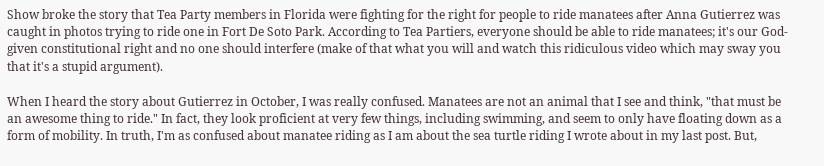Show broke the story that Tea Party members in Florida were fighting for the right for people to ride manatees after Anna Gutierrez was caught in photos trying to ride one in Fort De Soto Park. According to Tea Partiers, everyone should be able to ride manatees; it's our God-given constitutional right and no one should interfere (make of that what you will and watch this ridiculous video which may sway you that it's a stupid argument).

When I heard the story about Gutierrez in October, I was really confused. Manatees are not an animal that I see and think, "that must be an awesome thing to ride." In fact, they look proficient at very few things, including swimming, and seem to only have floating down as a form of mobility. In truth, I'm as confused about manatee riding as I am about the sea turtle riding I wrote about in my last post. But,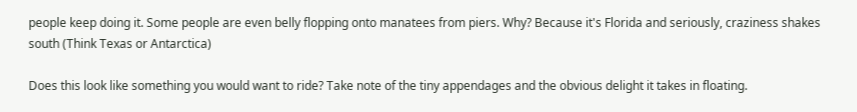people keep doing it. Some people are even belly flopping onto manatees from piers. Why? Because it's Florida and seriously, craziness shakes south (Think Texas or Antarctica)

Does this look like something you would want to ride? Take note of the tiny appendages and the obvious delight it takes in floating.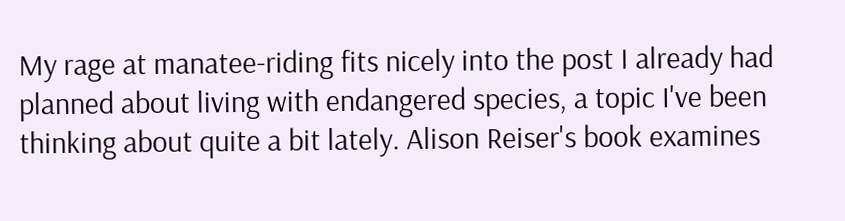My rage at manatee-riding fits nicely into the post I already had planned about living with endangered species, a topic I've been thinking about quite a bit lately. Alison Reiser's book examines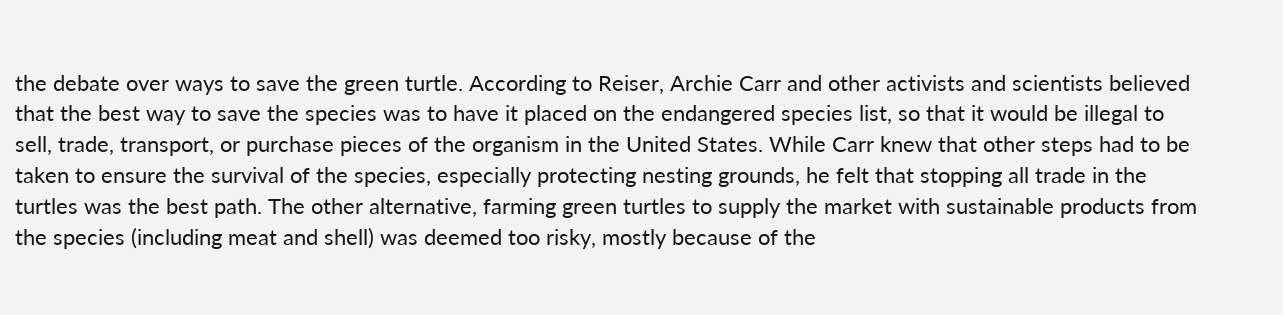the debate over ways to save the green turtle. According to Reiser, Archie Carr and other activists and scientists believed that the best way to save the species was to have it placed on the endangered species list, so that it would be illegal to sell, trade, transport, or purchase pieces of the organism in the United States. While Carr knew that other steps had to be taken to ensure the survival of the species, especially protecting nesting grounds, he felt that stopping all trade in the turtles was the best path. The other alternative, farming green turtles to supply the market with sustainable products from the species (including meat and shell) was deemed too risky, mostly because of the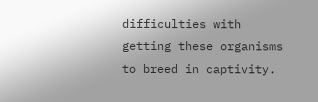difficulties with getting these organisms to breed in captivity.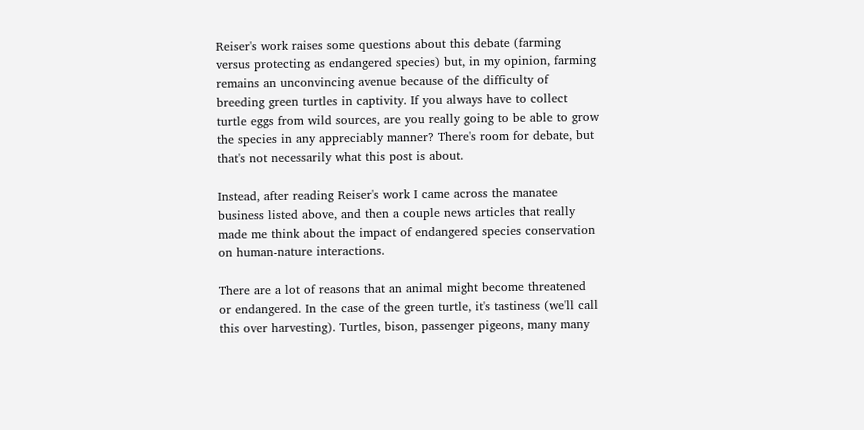Reiser's work raises some questions about this debate (farming versus protecting as endangered species) but, in my opinion, farming remains an unconvincing avenue because of the difficulty of breeding green turtles in captivity. If you always have to collect turtle eggs from wild sources, are you really going to be able to grow the species in any appreciably manner? There's room for debate, but that's not necessarily what this post is about.

Instead, after reading Reiser's work I came across the manatee business listed above, and then a couple news articles that really made me think about the impact of endangered species conservation on human-nature interactions.

There are a lot of reasons that an animal might become threatened or endangered. In the case of the green turtle, it's tastiness (we'll call this over harvesting). Turtles, bison, passenger pigeons, many many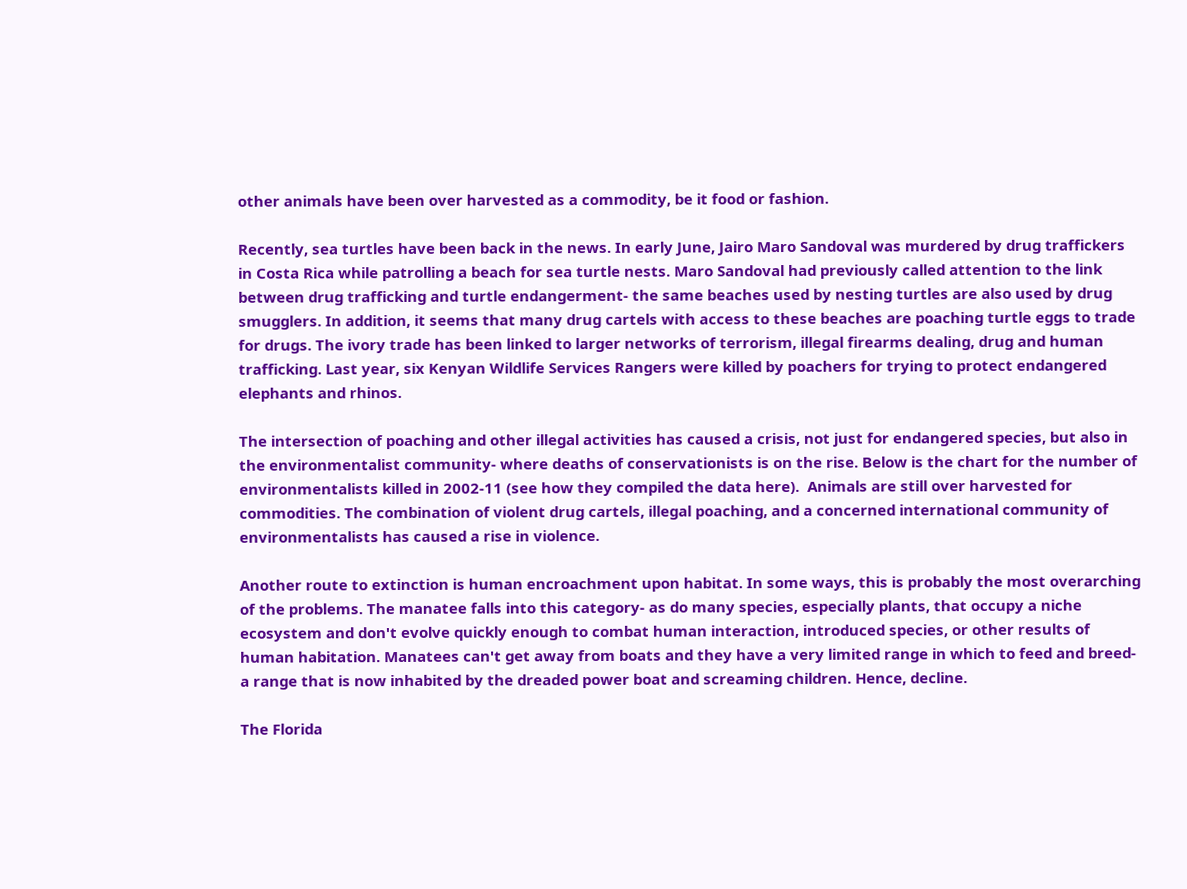other animals have been over harvested as a commodity, be it food or fashion.

Recently, sea turtles have been back in the news. In early June, Jairo Maro Sandoval was murdered by drug traffickers in Costa Rica while patrolling a beach for sea turtle nests. Maro Sandoval had previously called attention to the link between drug trafficking and turtle endangerment- the same beaches used by nesting turtles are also used by drug smugglers. In addition, it seems that many drug cartels with access to these beaches are poaching turtle eggs to trade for drugs. The ivory trade has been linked to larger networks of terrorism, illegal firearms dealing, drug and human trafficking. Last year, six Kenyan Wildlife Services Rangers were killed by poachers for trying to protect endangered elephants and rhinos.

The intersection of poaching and other illegal activities has caused a crisis, not just for endangered species, but also in the environmentalist community- where deaths of conservationists is on the rise. Below is the chart for the number of environmentalists killed in 2002-11 (see how they compiled the data here).  Animals are still over harvested for commodities. The combination of violent drug cartels, illegal poaching, and a concerned international community of environmentalists has caused a rise in violence.

Another route to extinction is human encroachment upon habitat. In some ways, this is probably the most overarching of the problems. The manatee falls into this category- as do many species, especially plants, that occupy a niche ecosystem and don't evolve quickly enough to combat human interaction, introduced species, or other results of human habitation. Manatees can't get away from boats and they have a very limited range in which to feed and breed- a range that is now inhabited by the dreaded power boat and screaming children. Hence, decline.

The Florida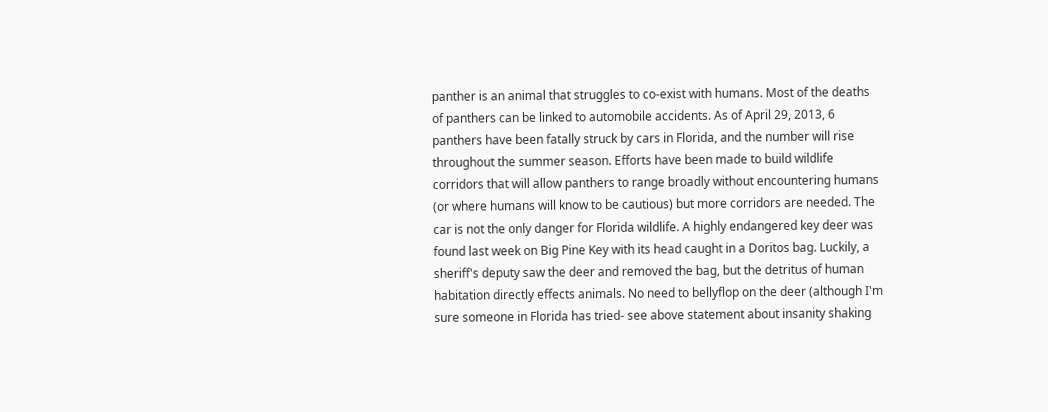panther is an animal that struggles to co-exist with humans. Most of the deaths of panthers can be linked to automobile accidents. As of April 29, 2013, 6 panthers have been fatally struck by cars in Florida, and the number will rise throughout the summer season. Efforts have been made to build wildlife corridors that will allow panthers to range broadly without encountering humans (or where humans will know to be cautious) but more corridors are needed. The car is not the only danger for Florida wildlife. A highly endangered key deer was found last week on Big Pine Key with its head caught in a Doritos bag. Luckily, a sheriff's deputy saw the deer and removed the bag, but the detritus of human habitation directly effects animals. No need to bellyflop on the deer (although I'm sure someone in Florida has tried- see above statement about insanity shaking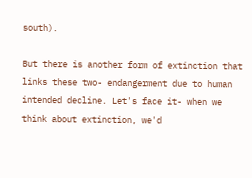south).

But there is another form of extinction that links these two- endangerment due to human intended decline. Let's face it- when we think about extinction, we'd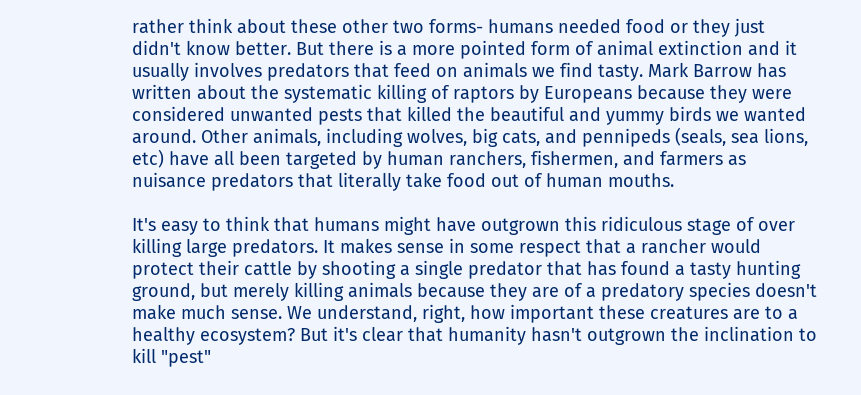rather think about these other two forms- humans needed food or they just didn't know better. But there is a more pointed form of animal extinction and it usually involves predators that feed on animals we find tasty. Mark Barrow has written about the systematic killing of raptors by Europeans because they were considered unwanted pests that killed the beautiful and yummy birds we wanted around. Other animals, including wolves, big cats, and pennipeds (seals, sea lions, etc) have all been targeted by human ranchers, fishermen, and farmers as nuisance predators that literally take food out of human mouths.

It's easy to think that humans might have outgrown this ridiculous stage of over killing large predators. It makes sense in some respect that a rancher would protect their cattle by shooting a single predator that has found a tasty hunting ground, but merely killing animals because they are of a predatory species doesn't make much sense. We understand, right, how important these creatures are to a healthy ecosystem? But it's clear that humanity hasn't outgrown the inclination to kill "pest"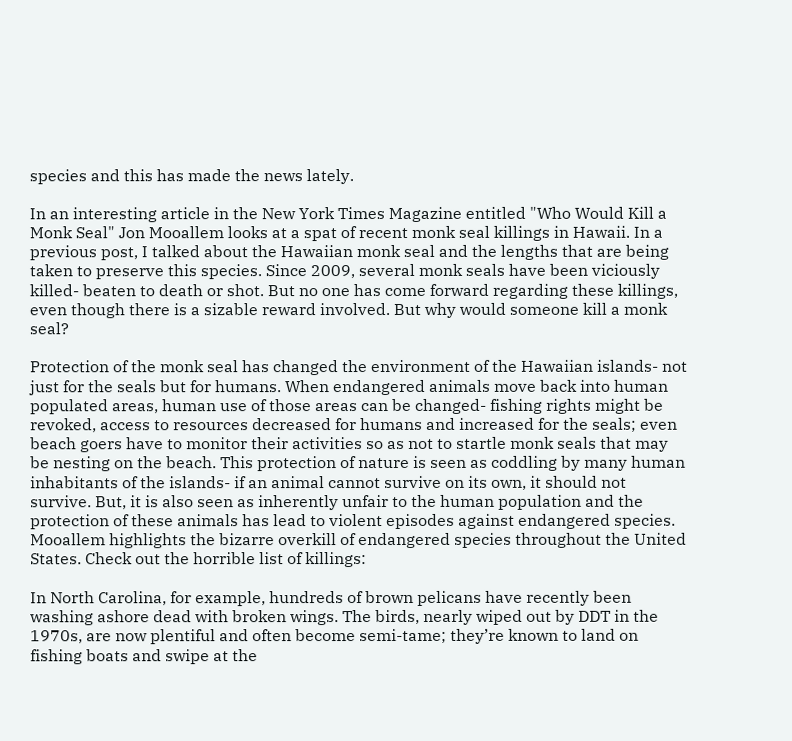species and this has made the news lately.

In an interesting article in the New York Times Magazine entitled "Who Would Kill a Monk Seal" Jon Mooallem looks at a spat of recent monk seal killings in Hawaii. In a previous post, I talked about the Hawaiian monk seal and the lengths that are being taken to preserve this species. Since 2009, several monk seals have been viciously killed- beaten to death or shot. But no one has come forward regarding these killings, even though there is a sizable reward involved. But why would someone kill a monk seal?

Protection of the monk seal has changed the environment of the Hawaiian islands- not just for the seals but for humans. When endangered animals move back into human populated areas, human use of those areas can be changed- fishing rights might be revoked, access to resources decreased for humans and increased for the seals; even beach goers have to monitor their activities so as not to startle monk seals that may be nesting on the beach. This protection of nature is seen as coddling by many human inhabitants of the islands- if an animal cannot survive on its own, it should not survive. But, it is also seen as inherently unfair to the human population and the protection of these animals has lead to violent episodes against endangered species. Mooallem highlights the bizarre overkill of endangered species throughout the United States. Check out the horrible list of killings:

In North Carolina, for example, hundreds of brown pelicans have recently been washing ashore dead with broken wings. The birds, nearly wiped out by DDT in the 1970s, are now plentiful and often become semi-tame; they’re known to land on fishing boats and swipe at the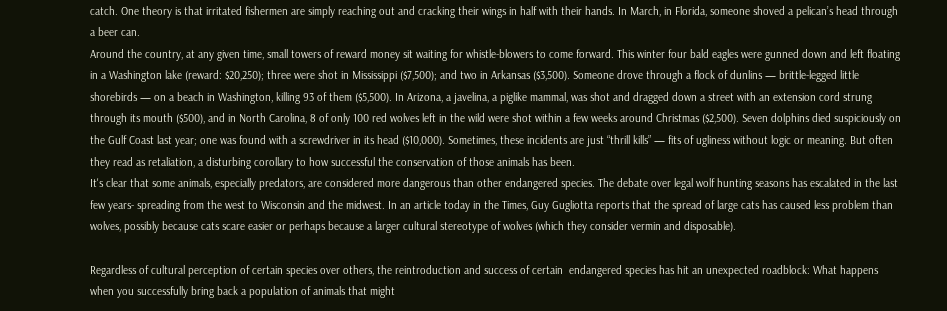catch. One theory is that irritated fishermen are simply reaching out and cracking their wings in half with their hands. In March, in Florida, someone shoved a pelican’s head through a beer can.
Around the country, at any given time, small towers of reward money sit waiting for whistle-blowers to come forward. This winter four bald eagles were gunned down and left floating in a Washington lake (reward: $20,250); three were shot in Mississippi ($7,500); and two in Arkansas ($3,500). Someone drove through a flock of dunlins — brittle-legged little shorebirds — on a beach in Washington, killing 93 of them ($5,500). In Arizona, a javelina, a piglike mammal, was shot and dragged down a street with an extension cord strung through its mouth ($500), and in North Carolina, 8 of only 100 red wolves left in the wild were shot within a few weeks around Christmas ($2,500). Seven dolphins died suspiciously on the Gulf Coast last year; one was found with a screwdriver in its head ($10,000). Sometimes, these incidents are just “thrill kills” — fits of ugliness without logic or meaning. But often they read as retaliation, a disturbing corollary to how successful the conservation of those animals has been.
It's clear that some animals, especially predators, are considered more dangerous than other endangered species. The debate over legal wolf hunting seasons has escalated in the last few years- spreading from the west to Wisconsin and the midwest. In an article today in the Times, Guy Gugliotta reports that the spread of large cats has caused less problem than wolves, possibly because cats scare easier or perhaps because a larger cultural stereotype of wolves (which they consider vermin and disposable).

Regardless of cultural perception of certain species over others, the reintroduction and success of certain  endangered species has hit an unexpected roadblock: What happens when you successfully bring back a population of animals that might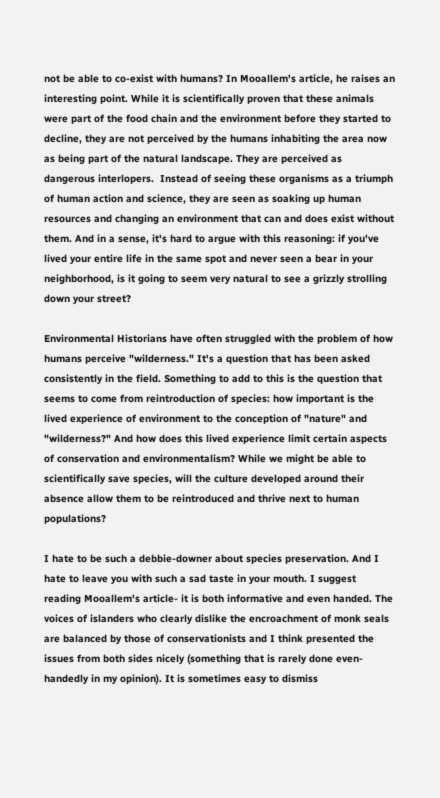not be able to co-exist with humans? In Mooallem's article, he raises an interesting point. While it is scientifically proven that these animals were part of the food chain and the environment before they started to decline, they are not perceived by the humans inhabiting the area now as being part of the natural landscape. They are perceived as dangerous interlopers.  Instead of seeing these organisms as a triumph of human action and science, they are seen as soaking up human resources and changing an environment that can and does exist without them. And in a sense, it's hard to argue with this reasoning: if you've lived your entire life in the same spot and never seen a bear in your neighborhood, is it going to seem very natural to see a grizzly strolling down your street?

Environmental Historians have often struggled with the problem of how humans perceive "wilderness." It's a question that has been asked consistently in the field. Something to add to this is the question that seems to come from reintroduction of species: how important is the lived experience of environment to the conception of "nature" and "wilderness?" And how does this lived experience limit certain aspects of conservation and environmentalism? While we might be able to scientifically save species, will the culture developed around their absence allow them to be reintroduced and thrive next to human populations?

I hate to be such a debbie-downer about species preservation. And I hate to leave you with such a sad taste in your mouth. I suggest reading Mooallem's article- it is both informative and even handed. The voices of islanders who clearly dislike the encroachment of monk seals are balanced by those of conservationists and I think presented the issues from both sides nicely (something that is rarely done even-handedly in my opinion). It is sometimes easy to dismiss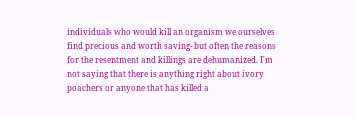individuals who would kill an organism we ourselves find precious and worth saving- but often the reasons for the resentment and killings are dehumanized. I'm not saying that there is anything right about ivory poachers or anyone that has killed a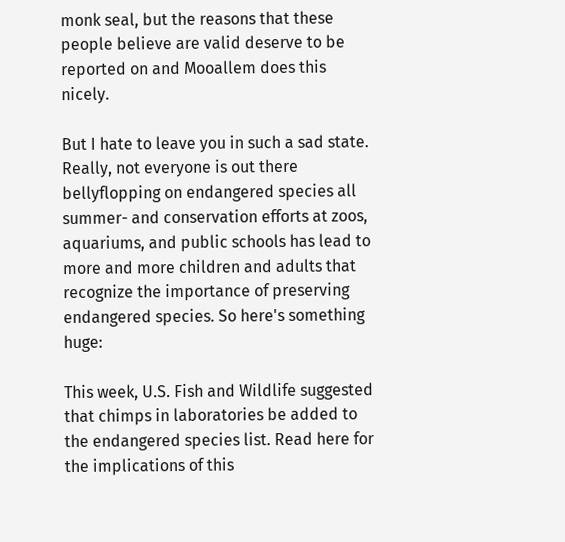monk seal, but the reasons that these people believe are valid deserve to be reported on and Mooallem does this nicely.

But I hate to leave you in such a sad state. Really, not everyone is out there bellyflopping on endangered species all summer- and conservation efforts at zoos, aquariums, and public schools has lead to more and more children and adults that recognize the importance of preserving endangered species. So here's something huge:

This week, U.S. Fish and Wildlife suggested that chimps in laboratories be added to the endangered species list. Read here for the implications of this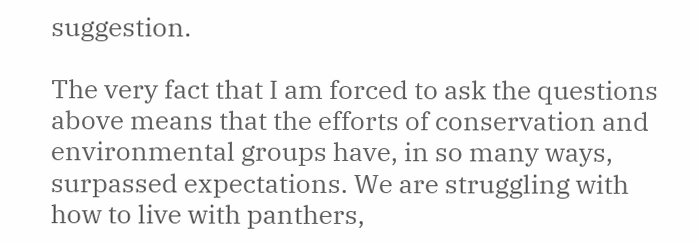suggestion.

The very fact that I am forced to ask the questions above means that the efforts of conservation and environmental groups have, in so many ways, surpassed expectations. We are struggling with how to live with panthers,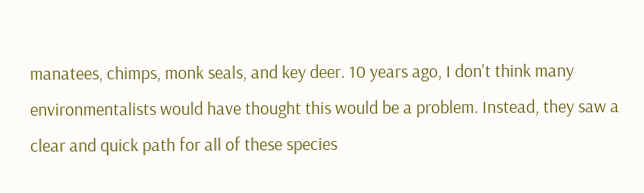manatees, chimps, monk seals, and key deer. 10 years ago, I don't think many environmentalists would have thought this would be a problem. Instead, they saw a clear and quick path for all of these species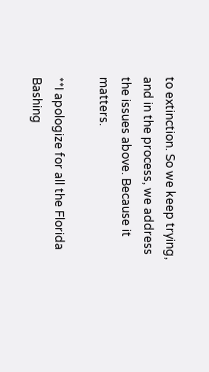to extinction. So we keep trying, and in the process, we address the issues above. Because it matters.

**I apologize for all the Florida Bashing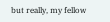but really, my fellow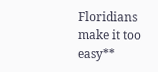Floridians make it too easy**